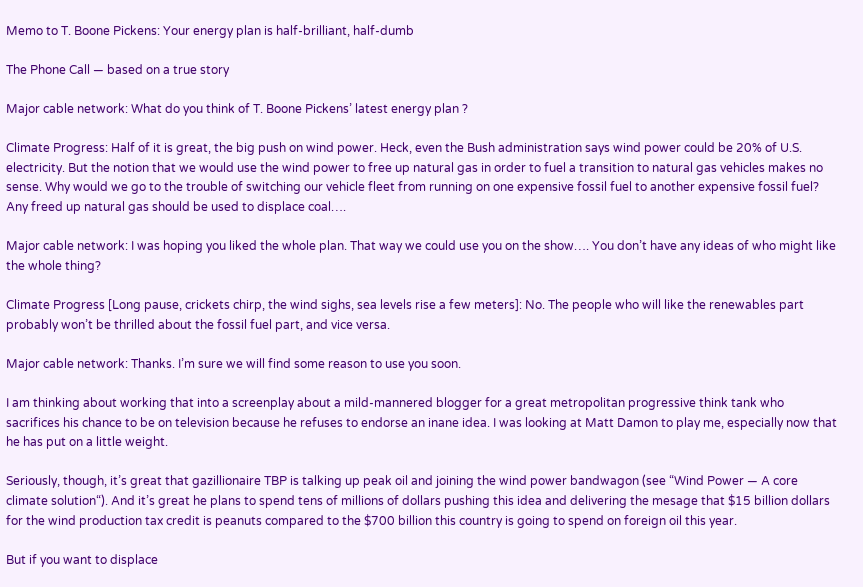Memo to T. Boone Pickens: Your energy plan is half-brilliant, half-dumb

The Phone Call — based on a true story

Major cable network: What do you think of T. Boone Pickens’ latest energy plan ?

Climate Progress: Half of it is great, the big push on wind power. Heck, even the Bush administration says wind power could be 20% of U.S. electricity. But the notion that we would use the wind power to free up natural gas in order to fuel a transition to natural gas vehicles makes no sense. Why would we go to the trouble of switching our vehicle fleet from running on one expensive fossil fuel to another expensive fossil fuel? Any freed up natural gas should be used to displace coal….

Major cable network: I was hoping you liked the whole plan. That way we could use you on the show…. You don’t have any ideas of who might like the whole thing?

Climate Progress [Long pause, crickets chirp, the wind sighs, sea levels rise a few meters]: No. The people who will like the renewables part probably won’t be thrilled about the fossil fuel part, and vice versa.

Major cable network: Thanks. I’m sure we will find some reason to use you soon.

I am thinking about working that into a screenplay about a mild-mannered blogger for a great metropolitan progressive think tank who sacrifices his chance to be on television because he refuses to endorse an inane idea. I was looking at Matt Damon to play me, especially now that he has put on a little weight.

Seriously, though, it’s great that gazillionaire TBP is talking up peak oil and joining the wind power bandwagon (see “Wind Power — A core climate solution“). And it’s great he plans to spend tens of millions of dollars pushing this idea and delivering the mesage that $15 billion dollars for the wind production tax credit is peanuts compared to the $700 billion this country is going to spend on foreign oil this year.

But if you want to displace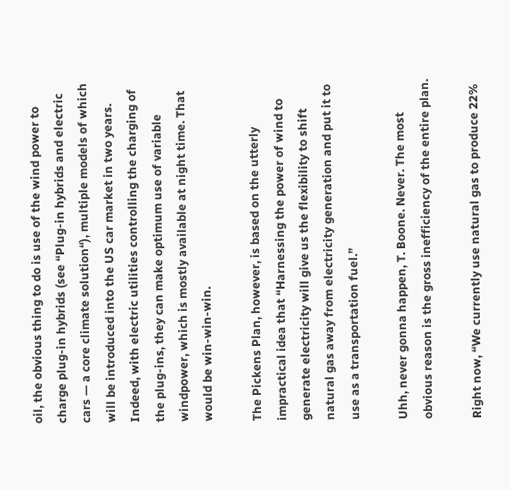oil, the obvious thing to do is use of the wind power to charge plug-in hybrids (see “Plug-in hybrids and electric cars — a core climate solution“), multiple models of which will be introduced into the US car market in two years. Indeed, with electric utilities controlling the charging of the plug-ins, they can make optimum use of variable windpower, which is mostly available at night time. That would be win-win-win.

The Pickens Plan, however, is based on the utterly impractical idea that “Harnessing the power of wind to generate electricity will give us the flexibility to shift natural gas away from electricity generation and put it to use as a transportation fuel.”

Uhh, never gonna happen, T. Boone. Never. The most obvious reason is the gross inefficiency of the entire plan.

Right now, “We currently use natural gas to produce 22%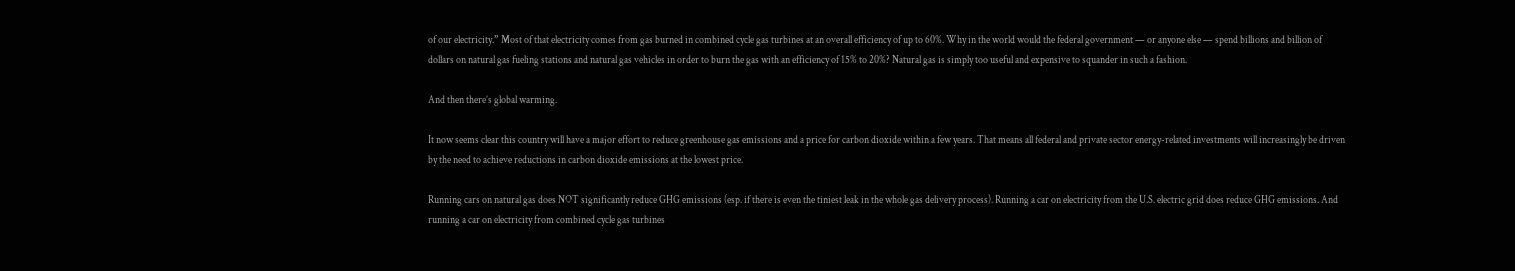of our electricity.” Most of that electricity comes from gas burned in combined cycle gas turbines at an overall efficiency of up to 60%. Why in the world would the federal government — or anyone else — spend billions and billion of dollars on natural gas fueling stations and natural gas vehicles in order to burn the gas with an efficiency of 15% to 20%? Natural gas is simply too useful and expensive to squander in such a fashion.

And then there’s global warming.

It now seems clear this country will have a major effort to reduce greenhouse gas emissions and a price for carbon dioxide within a few years. That means all federal and private sector energy-related investments will increasingly be driven by the need to achieve reductions in carbon dioxide emissions at the lowest price.

Running cars on natural gas does NOT significantly reduce GHG emissions (esp. if there is even the tiniest leak in the whole gas delivery process). Running a car on electricity from the U.S. electric grid does reduce GHG emissions. And running a car on electricity from combined cycle gas turbines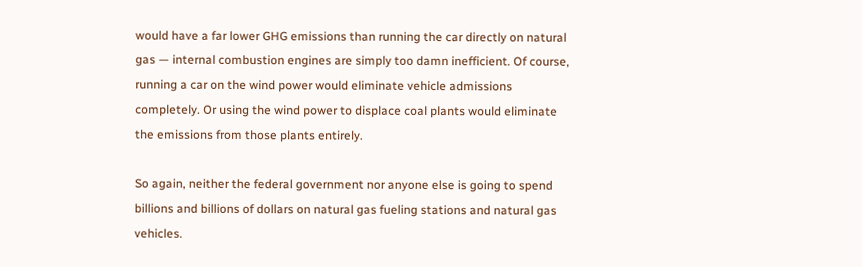would have a far lower GHG emissions than running the car directly on natural gas — internal combustion engines are simply too damn inefficient. Of course, running a car on the wind power would eliminate vehicle admissions completely. Or using the wind power to displace coal plants would eliminate the emissions from those plants entirely.

So again, neither the federal government nor anyone else is going to spend billions and billions of dollars on natural gas fueling stations and natural gas vehicles.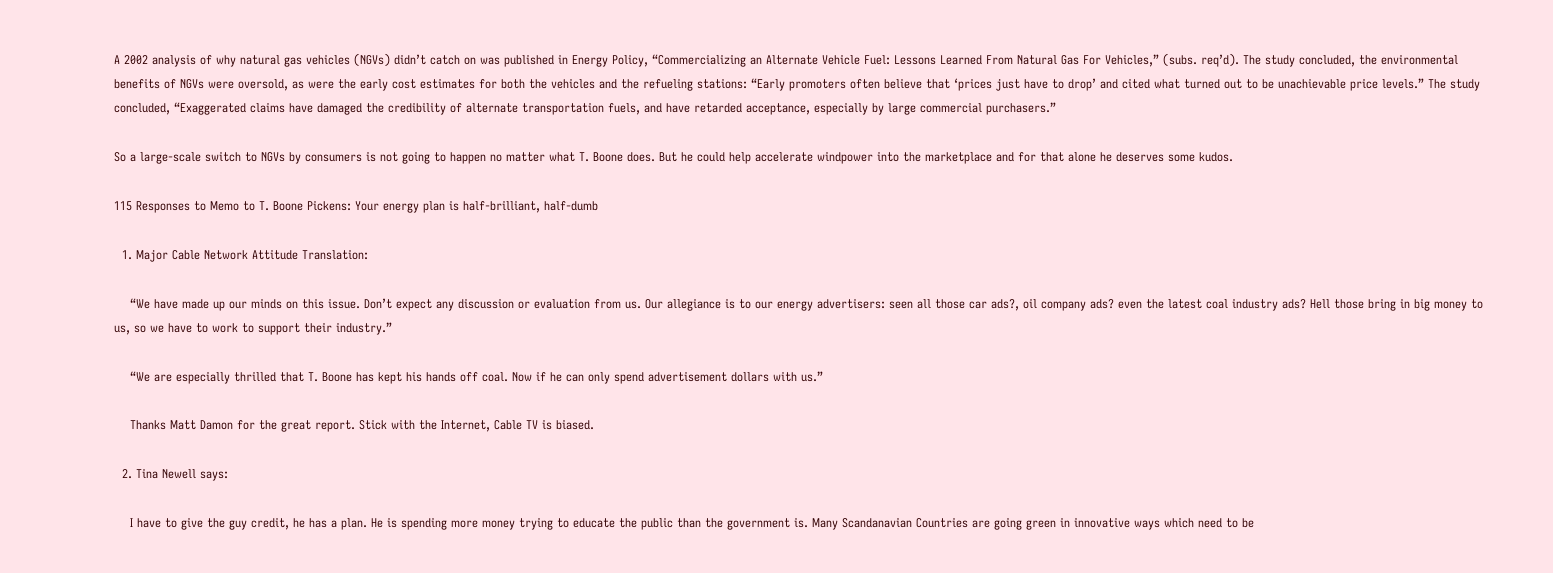A 2002 analysis of why natural gas vehicles (NGVs) didn’t catch on was published in Energy Policy, “Commercializing an Alternate Vehicle Fuel: Lessons Learned From Natural Gas For Vehicles,” (subs. req’d). The study concluded, the environmental benefits of NGVs were oversold, as were the early cost estimates for both the vehicles and the refueling stations: “Early promoters often believe that ‘prices just have to drop’ and cited what turned out to be unachievable price levels.” The study concluded, “Exaggerated claims have damaged the credibility of alternate transportation fuels, and have retarded acceptance, especially by large commercial purchasers.”

So a large-scale switch to NGVs by consumers is not going to happen no matter what T. Boone does. But he could help accelerate windpower into the marketplace and for that alone he deserves some kudos.

115 Responses to Memo to T. Boone Pickens: Your energy plan is half-brilliant, half-dumb

  1. Major Cable Network Attitude Translation:

    “We have made up our minds on this issue. Don’t expect any discussion or evaluation from us. Our allegiance is to our energy advertisers: seen all those car ads?, oil company ads? even the latest coal industry ads? Hell those bring in big money to us, so we have to work to support their industry.”

    “We are especially thrilled that T. Boone has kept his hands off coal. Now if he can only spend advertisement dollars with us.”

    Thanks Matt Damon for the great report. Stick with the Internet, Cable TV is biased.

  2. Tina Newell says:

    I have to give the guy credit, he has a plan. He is spending more money trying to educate the public than the government is. Many Scandanavian Countries are going green in innovative ways which need to be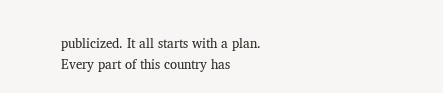publicized. It all starts with a plan. Every part of this country has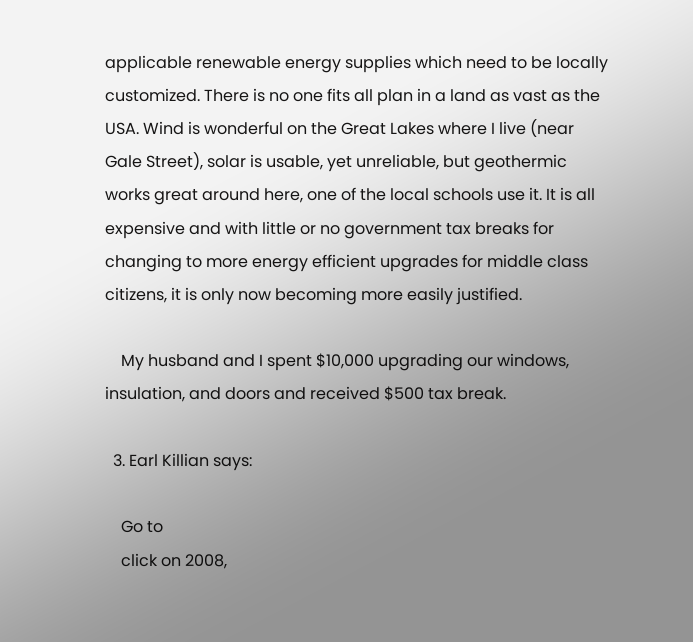applicable renewable energy supplies which need to be locally customized. There is no one fits all plan in a land as vast as the USA. Wind is wonderful on the Great Lakes where I live (near Gale Street), solar is usable, yet unreliable, but geothermic works great around here, one of the local schools use it. It is all expensive and with little or no government tax breaks for changing to more energy efficient upgrades for middle class citizens, it is only now becoming more easily justified.

    My husband and I spent $10,000 upgrading our windows, insulation, and doors and received $500 tax break.

  3. Earl Killian says:

    Go to
    click on 2008,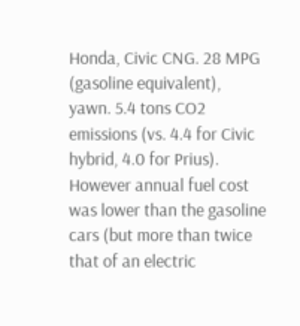Honda, Civic CNG. 28 MPG (gasoline equivalent), yawn. 5.4 tons CO2 emissions (vs. 4.4 for Civic hybrid, 4.0 for Prius). However annual fuel cost was lower than the gasoline cars (but more than twice that of an electric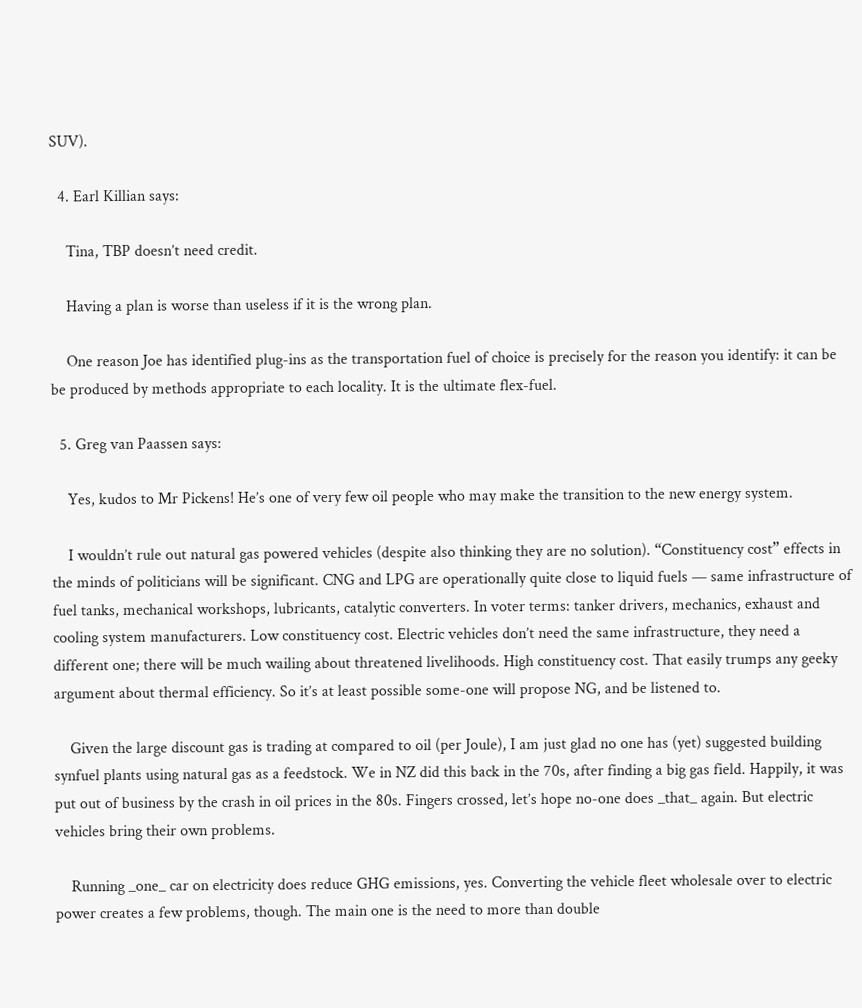SUV).

  4. Earl Killian says:

    Tina, TBP doesn’t need credit.

    Having a plan is worse than useless if it is the wrong plan.

    One reason Joe has identified plug-ins as the transportation fuel of choice is precisely for the reason you identify: it can be be produced by methods appropriate to each locality. It is the ultimate flex-fuel.

  5. Greg van Paassen says:

    Yes, kudos to Mr Pickens! He’s one of very few oil people who may make the transition to the new energy system.

    I wouldn’t rule out natural gas powered vehicles (despite also thinking they are no solution). “Constituency cost” effects in the minds of politicians will be significant. CNG and LPG are operationally quite close to liquid fuels — same infrastructure of fuel tanks, mechanical workshops, lubricants, catalytic converters. In voter terms: tanker drivers, mechanics, exhaust and cooling system manufacturers. Low constituency cost. Electric vehicles don’t need the same infrastructure, they need a different one; there will be much wailing about threatened livelihoods. High constituency cost. That easily trumps any geeky argument about thermal efficiency. So it’s at least possible some-one will propose NG, and be listened to.

    Given the large discount gas is trading at compared to oil (per Joule), I am just glad no one has (yet) suggested building synfuel plants using natural gas as a feedstock. We in NZ did this back in the 70s, after finding a big gas field. Happily, it was put out of business by the crash in oil prices in the 80s. Fingers crossed, let’s hope no-one does _that_ again. But electric vehicles bring their own problems.

    Running _one_ car on electricity does reduce GHG emissions, yes. Converting the vehicle fleet wholesale over to electric power creates a few problems, though. The main one is the need to more than double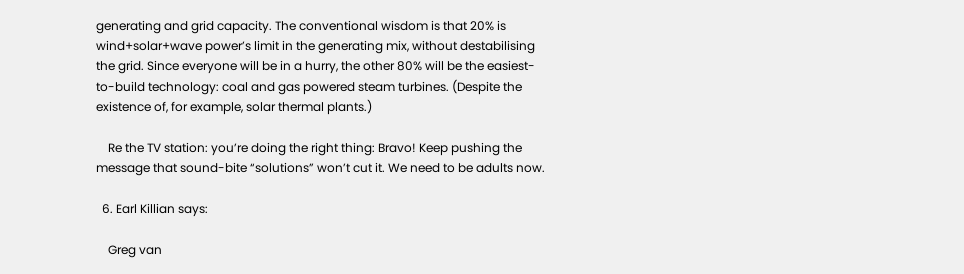generating and grid capacity. The conventional wisdom is that 20% is wind+solar+wave power’s limit in the generating mix, without destabilising the grid. Since everyone will be in a hurry, the other 80% will be the easiest-to-build technology: coal and gas powered steam turbines. (Despite the existence of, for example, solar thermal plants.)

    Re the TV station: you’re doing the right thing: Bravo! Keep pushing the message that sound-bite “solutions” won’t cut it. We need to be adults now.

  6. Earl Killian says:

    Greg van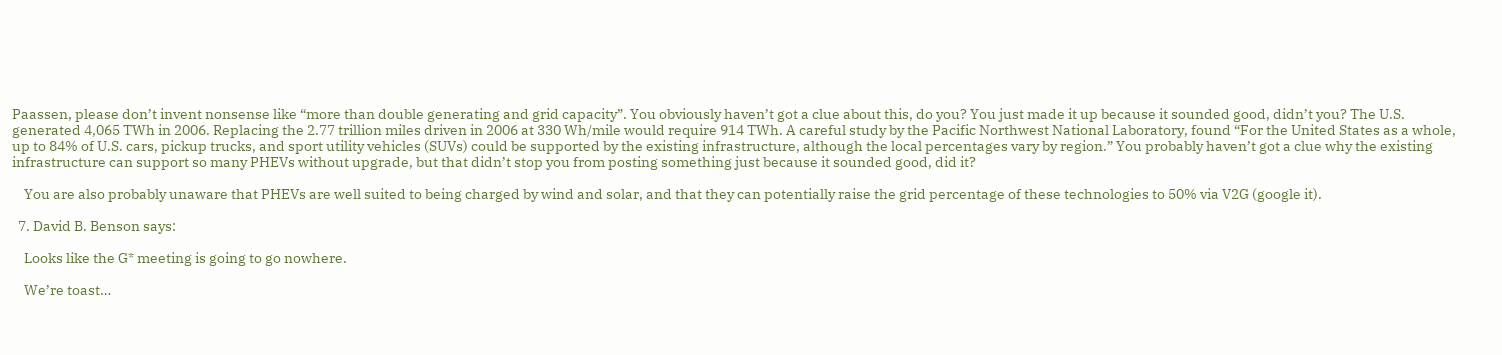Paassen, please don’t invent nonsense like “more than double generating and grid capacity”. You obviously haven’t got a clue about this, do you? You just made it up because it sounded good, didn’t you? The U.S. generated 4,065 TWh in 2006. Replacing the 2.77 trillion miles driven in 2006 at 330 Wh/mile would require 914 TWh. A careful study by the Pacific Northwest National Laboratory, found “For the United States as a whole, up to 84% of U.S. cars, pickup trucks, and sport utility vehicles (SUVs) could be supported by the existing infrastructure, although the local percentages vary by region.” You probably haven’t got a clue why the existing infrastructure can support so many PHEVs without upgrade, but that didn’t stop you from posting something just because it sounded good, did it?

    You are also probably unaware that PHEVs are well suited to being charged by wind and solar, and that they can potentially raise the grid percentage of these technologies to 50% via V2G (google it).

  7. David B. Benson says:

    Looks like the G* meeting is going to go nowhere.

    We’re toast…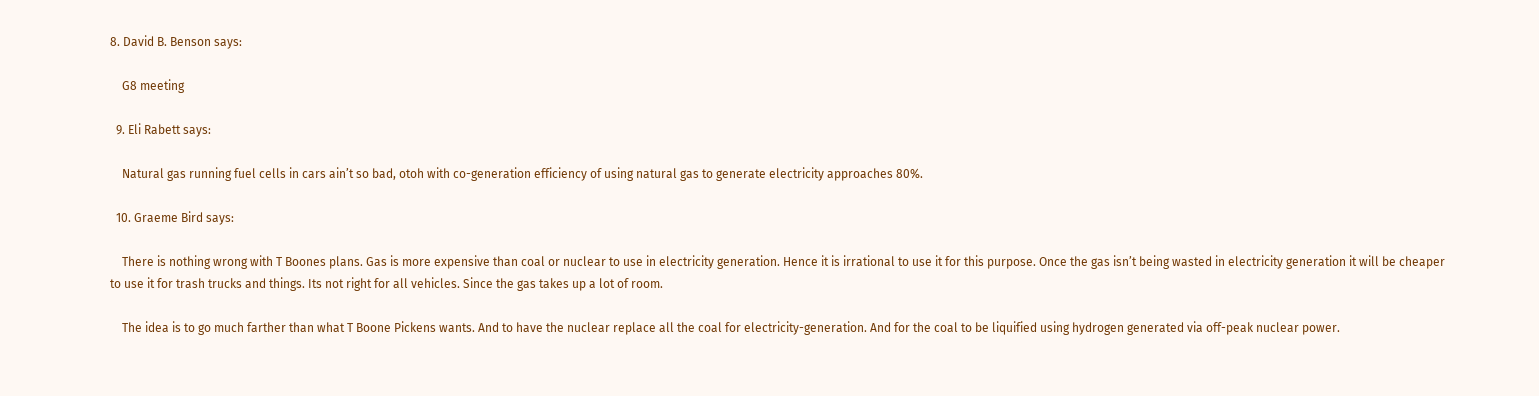8. David B. Benson says:

    G8 meeting

  9. Eli Rabett says:

    Natural gas running fuel cells in cars ain’t so bad, otoh with co-generation efficiency of using natural gas to generate electricity approaches 80%.

  10. Graeme Bird says:

    There is nothing wrong with T Boones plans. Gas is more expensive than coal or nuclear to use in electricity generation. Hence it is irrational to use it for this purpose. Once the gas isn’t being wasted in electricity generation it will be cheaper to use it for trash trucks and things. Its not right for all vehicles. Since the gas takes up a lot of room.

    The idea is to go much farther than what T Boone Pickens wants. And to have the nuclear replace all the coal for electricity-generation. And for the coal to be liquified using hydrogen generated via off-peak nuclear power.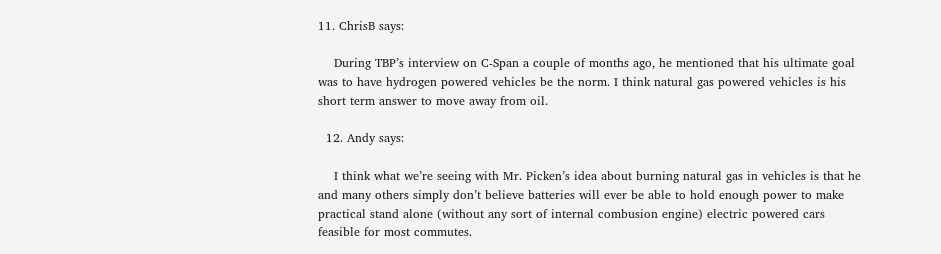11. ChrisB says:

    During TBP’s interview on C-Span a couple of months ago, he mentioned that his ultimate goal was to have hydrogen powered vehicles be the norm. I think natural gas powered vehicles is his short term answer to move away from oil.

  12. Andy says:

    I think what we’re seeing with Mr. Picken’s idea about burning natural gas in vehicles is that he and many others simply don’t believe batteries will ever be able to hold enough power to make practical stand alone (without any sort of internal combusion engine) electric powered cars feasible for most commutes.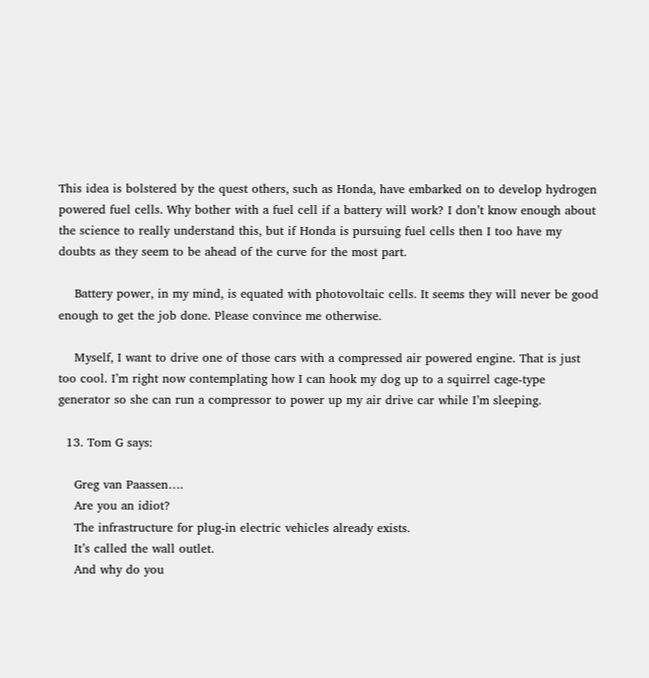This idea is bolstered by the quest others, such as Honda, have embarked on to develop hydrogen powered fuel cells. Why bother with a fuel cell if a battery will work? I don’t know enough about the science to really understand this, but if Honda is pursuing fuel cells then I too have my doubts as they seem to be ahead of the curve for the most part.

    Battery power, in my mind, is equated with photovoltaic cells. It seems they will never be good enough to get the job done. Please convince me otherwise.

    Myself, I want to drive one of those cars with a compressed air powered engine. That is just too cool. I’m right now contemplating how I can hook my dog up to a squirrel cage-type generator so she can run a compressor to power up my air drive car while I’m sleeping.

  13. Tom G says:

    Greg van Paassen….
    Are you an idiot?
    The infrastructure for plug-in electric vehicles already exists.
    It’s called the wall outlet.
    And why do you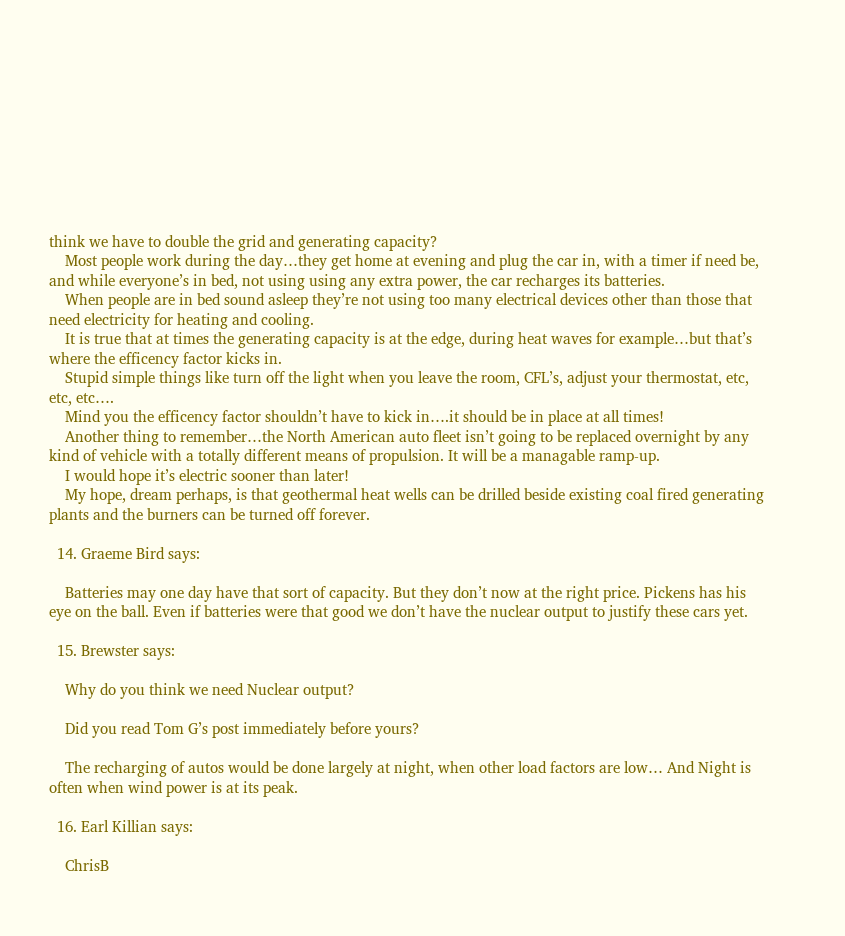think we have to double the grid and generating capacity?
    Most people work during the day…they get home at evening and plug the car in, with a timer if need be, and while everyone’s in bed, not using using any extra power, the car recharges its batteries.
    When people are in bed sound asleep they’re not using too many electrical devices other than those that need electricity for heating and cooling.
    It is true that at times the generating capacity is at the edge, during heat waves for example…but that’s where the efficency factor kicks in.
    Stupid simple things like turn off the light when you leave the room, CFL’s, adjust your thermostat, etc, etc, etc….
    Mind you the efficency factor shouldn’t have to kick in….it should be in place at all times!
    Another thing to remember…the North American auto fleet isn’t going to be replaced overnight by any kind of vehicle with a totally different means of propulsion. It will be a managable ramp-up.
    I would hope it’s electric sooner than later!
    My hope, dream perhaps, is that geothermal heat wells can be drilled beside existing coal fired generating plants and the burners can be turned off forever.

  14. Graeme Bird says:

    Batteries may one day have that sort of capacity. But they don’t now at the right price. Pickens has his eye on the ball. Even if batteries were that good we don’t have the nuclear output to justify these cars yet.

  15. Brewster says:

    Why do you think we need Nuclear output?

    Did you read Tom G’s post immediately before yours?

    The recharging of autos would be done largely at night, when other load factors are low… And Night is often when wind power is at its peak.

  16. Earl Killian says:

    ChrisB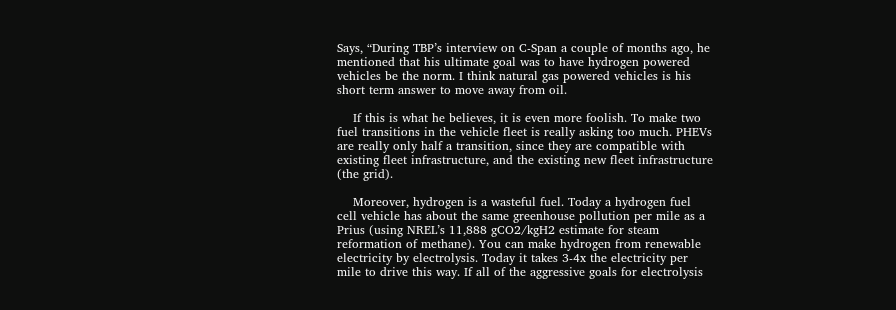Says, “During TBP’s interview on C-Span a couple of months ago, he mentioned that his ultimate goal was to have hydrogen powered vehicles be the norm. I think natural gas powered vehicles is his short term answer to move away from oil.

    If this is what he believes, it is even more foolish. To make two fuel transitions in the vehicle fleet is really asking too much. PHEVs are really only half a transition, since they are compatible with existing fleet infrastructure, and the existing new fleet infrastructure (the grid).

    Moreover, hydrogen is a wasteful fuel. Today a hydrogen fuel cell vehicle has about the same greenhouse pollution per mile as a Prius (using NREL’s 11,888 gCO2/kgH2 estimate for steam reformation of methane). You can make hydrogen from renewable electricity by electrolysis. Today it takes 3-4x the electricity per mile to drive this way. If all of the aggressive goals for electrolysis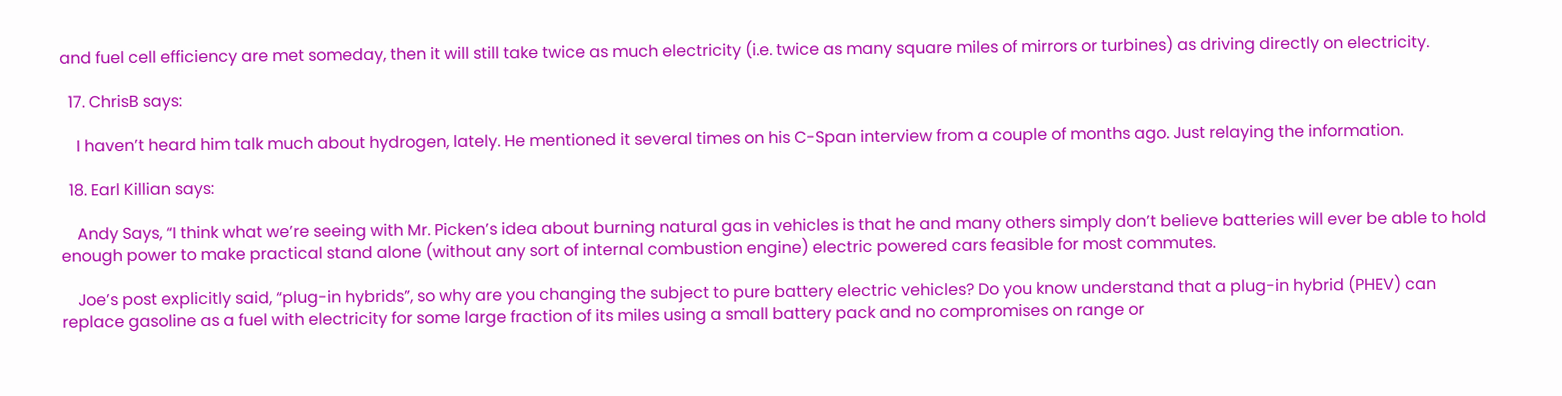and fuel cell efficiency are met someday, then it will still take twice as much electricity (i.e. twice as many square miles of mirrors or turbines) as driving directly on electricity.

  17. ChrisB says:

    I haven’t heard him talk much about hydrogen, lately. He mentioned it several times on his C-Span interview from a couple of months ago. Just relaying the information.

  18. Earl Killian says:

    Andy Says, “I think what we’re seeing with Mr. Picken’s idea about burning natural gas in vehicles is that he and many others simply don’t believe batteries will ever be able to hold enough power to make practical stand alone (without any sort of internal combustion engine) electric powered cars feasible for most commutes.

    Joe’s post explicitly said, “plug-in hybrids”, so why are you changing the subject to pure battery electric vehicles? Do you know understand that a plug-in hybrid (PHEV) can replace gasoline as a fuel with electricity for some large fraction of its miles using a small battery pack and no compromises on range or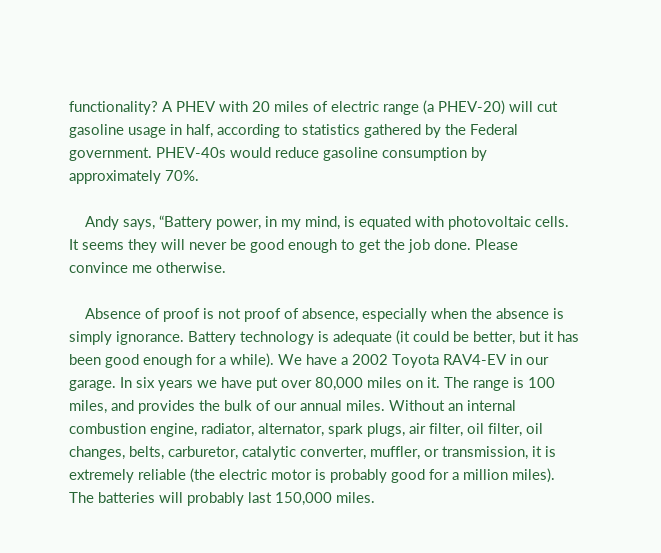functionality? A PHEV with 20 miles of electric range (a PHEV-20) will cut gasoline usage in half, according to statistics gathered by the Federal government. PHEV-40s would reduce gasoline consumption by approximately 70%.

    Andy says, “Battery power, in my mind, is equated with photovoltaic cells. It seems they will never be good enough to get the job done. Please convince me otherwise.

    Absence of proof is not proof of absence, especially when the absence is simply ignorance. Battery technology is adequate (it could be better, but it has been good enough for a while). We have a 2002 Toyota RAV4-EV in our garage. In six years we have put over 80,000 miles on it. The range is 100 miles, and provides the bulk of our annual miles. Without an internal combustion engine, radiator, alternator, spark plugs, air filter, oil filter, oil changes, belts, carburetor, catalytic converter, muffler, or transmission, it is extremely reliable (the electric motor is probably good for a million miles). The batteries will probably last 150,000 miles.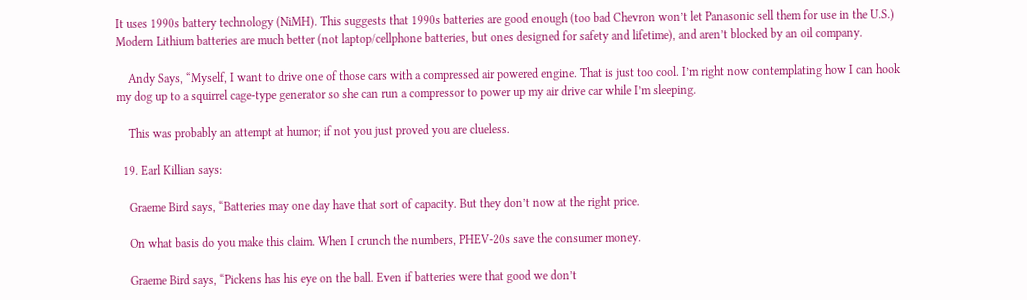It uses 1990s battery technology (NiMH). This suggests that 1990s batteries are good enough (too bad Chevron won’t let Panasonic sell them for use in the U.S.) Modern Lithium batteries are much better (not laptop/cellphone batteries, but ones designed for safety and lifetime), and aren’t blocked by an oil company.

    Andy Says, “Myself, I want to drive one of those cars with a compressed air powered engine. That is just too cool. I’m right now contemplating how I can hook my dog up to a squirrel cage-type generator so she can run a compressor to power up my air drive car while I’m sleeping.

    This was probably an attempt at humor; if not you just proved you are clueless.

  19. Earl Killian says:

    Graeme Bird says, “Batteries may one day have that sort of capacity. But they don’t now at the right price.

    On what basis do you make this claim. When I crunch the numbers, PHEV-20s save the consumer money.

    Graeme Bird says, “Pickens has his eye on the ball. Even if batteries were that good we don’t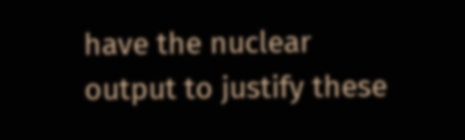have the nuclear output to justify these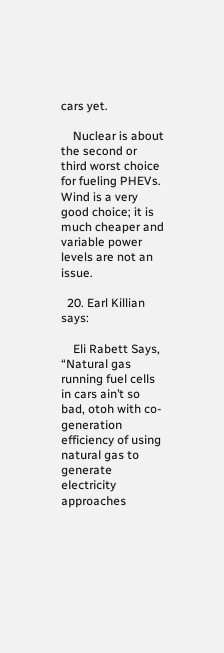cars yet.

    Nuclear is about the second or third worst choice for fueling PHEVs. Wind is a very good choice; it is much cheaper and variable power levels are not an issue.

  20. Earl Killian says:

    Eli Rabett Says, “Natural gas running fuel cells in cars ain’t so bad, otoh with co-generation efficiency of using natural gas to generate electricity approaches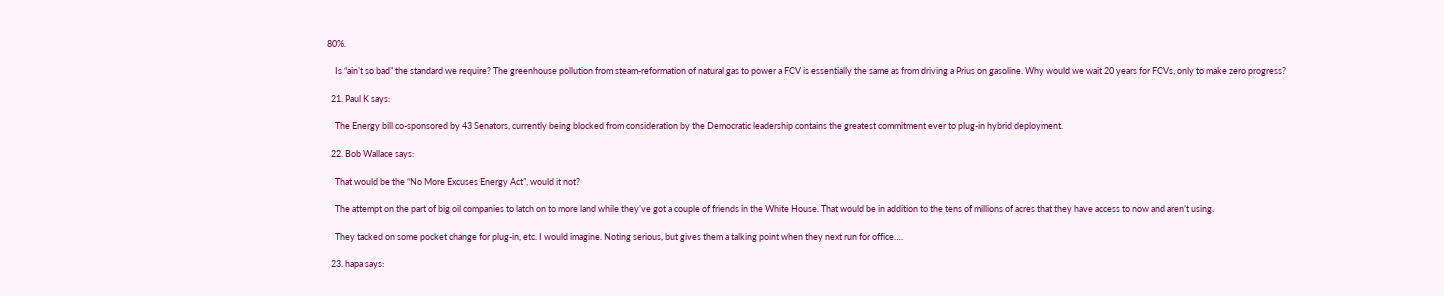80%.

    Is “ain’t so bad” the standard we require? The greenhouse pollution from steam-reformation of natural gas to power a FCV is essentially the same as from driving a Prius on gasoline. Why would we wait 20 years for FCVs, only to make zero progress?

  21. Paul K says:

    The Energy bill co-sponsored by 43 Senators, currently being blocked from consideration by the Democratic leadership contains the greatest commitment ever to plug-in hybrid deployment.

  22. Bob Wallace says:

    That would be the “No More Excuses Energy Act”, would it not?

    The attempt on the part of big oil companies to latch on to more land while they’ve got a couple of friends in the White House. That would be in addition to the tens of millions of acres that they have access to now and aren’t using.

    They tacked on some pocket change for plug-in, etc. I would imagine. Noting serious, but gives them a talking point when they next run for office….

  23. hapa says: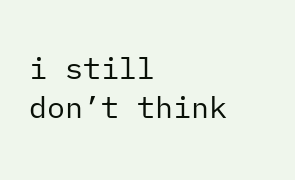i still don’t think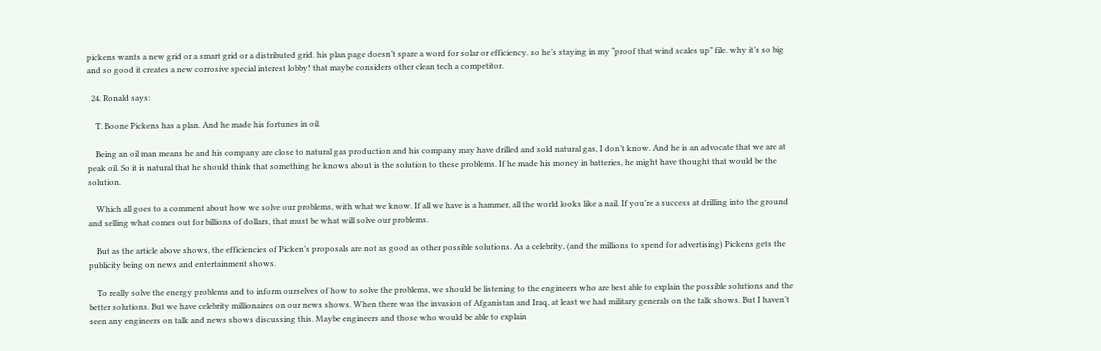pickens wants a new grid or a smart grid or a distributed grid. his plan page doesn’t spare a word for solar or efficiency. so he’s staying in my “proof that wind scales up” file. why it’s so big and so good it creates a new corrosive special interest lobby! that maybe considers other clean tech a competitor.

  24. Ronald says:

    T. Boone Pickens has a plan. And he made his fortunes in oil.

    Being an oil man means he and his company are close to natural gas production and his company may have drilled and sold natural gas, I don’t know. And he is an advocate that we are at peak oil. So it is natural that he should think that something he knows about is the solution to these problems. If he made his money in batteries, he might have thought that would be the solution.

    Which all goes to a comment about how we solve our problems, with what we know. If all we have is a hammer, all the world looks like a nail. If you’re a success at drilling into the ground and selling what comes out for billions of dollars, that must be what will solve our problems.

    But as the article above shows, the efficiencies of Picken’s proposals are not as good as other possible solutions. As a celebrity, (and the millions to spend for advertising) Pickens gets the publicity being on news and entertainment shows.

    To really solve the energy problems and to inform ourselves of how to solve the problems, we should be listening to the engineers who are best able to explain the possible solutions and the better solutions. But we have celebrity millionaires on our news shows. When there was the invasion of Afganistan and Iraq, at least we had military generals on the talk shows. But I haven’t seen any engineers on talk and news shows discussing this. Maybe engineers and those who would be able to explain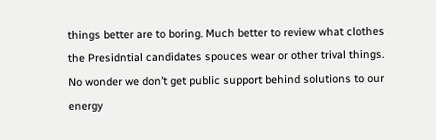things better are to boring. Much better to review what clothes the Presidntial candidates spouces wear or other trival things. No wonder we don’t get public support behind solutions to our energy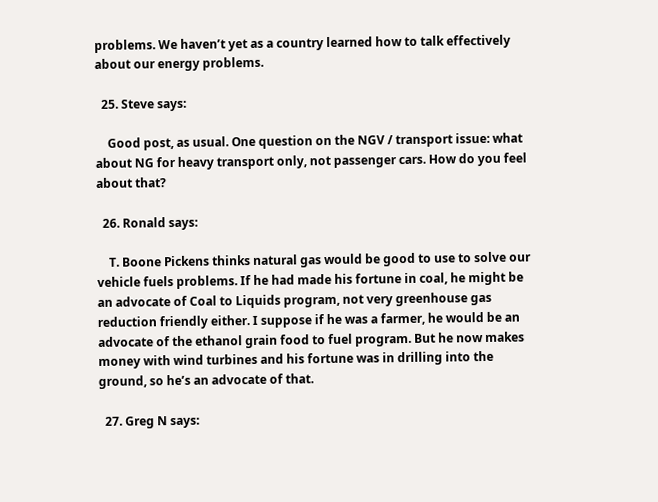problems. We haven’t yet as a country learned how to talk effectively about our energy problems.

  25. Steve says:

    Good post, as usual. One question on the NGV / transport issue: what about NG for heavy transport only, not passenger cars. How do you feel about that?

  26. Ronald says:

    T. Boone Pickens thinks natural gas would be good to use to solve our vehicle fuels problems. If he had made his fortune in coal, he might be an advocate of Coal to Liquids program, not very greenhouse gas reduction friendly either. I suppose if he was a farmer, he would be an advocate of the ethanol grain food to fuel program. But he now makes money with wind turbines and his fortune was in drilling into the ground, so he’s an advocate of that.

  27. Greg N says: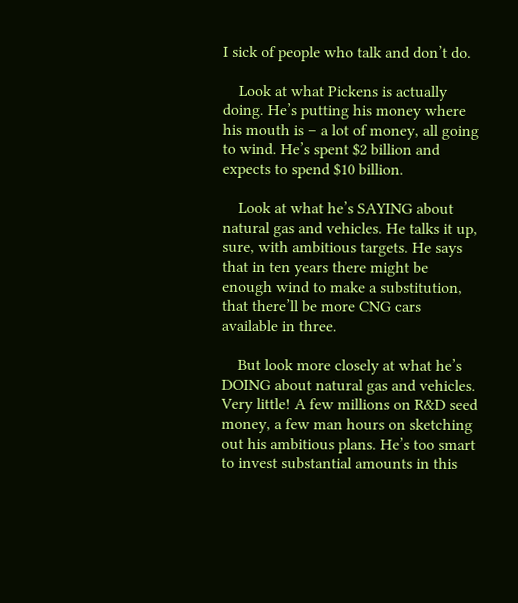I sick of people who talk and don’t do.

    Look at what Pickens is actually doing. He’s putting his money where his mouth is – a lot of money, all going to wind. He’s spent $2 billion and expects to spend $10 billion.

    Look at what he’s SAYING about natural gas and vehicles. He talks it up, sure, with ambitious targets. He says that in ten years there might be enough wind to make a substitution, that there’ll be more CNG cars available in three.

    But look more closely at what he’s DOING about natural gas and vehicles. Very little! A few millions on R&D seed money, a few man hours on sketching out his ambitious plans. He’s too smart to invest substantial amounts in this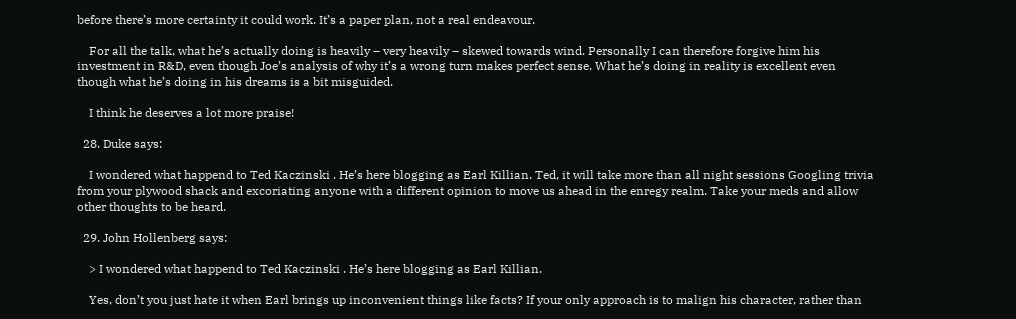before there’s more certainty it could work. It’s a paper plan, not a real endeavour.

    For all the talk, what he’s actually doing is heavily – very heavily – skewed towards wind. Personally I can therefore forgive him his investment in R&D, even though Joe’s analysis of why it’s a wrong turn makes perfect sense. What he’s doing in reality is excellent even though what he’s doing in his dreams is a bit misguided.

    I think he deserves a lot more praise!

  28. Duke says:

    I wondered what happend to Ted Kaczinski . He’s here blogging as Earl Killian. Ted, it will take more than all night sessions Googling trivia from your plywood shack and excoriating anyone with a different opinion to move us ahead in the enregy realm. Take your meds and allow other thoughts to be heard.

  29. John Hollenberg says:

    > I wondered what happend to Ted Kaczinski . He’s here blogging as Earl Killian.

    Yes, don’t you just hate it when Earl brings up inconvenient things like facts? If your only approach is to malign his character, rather than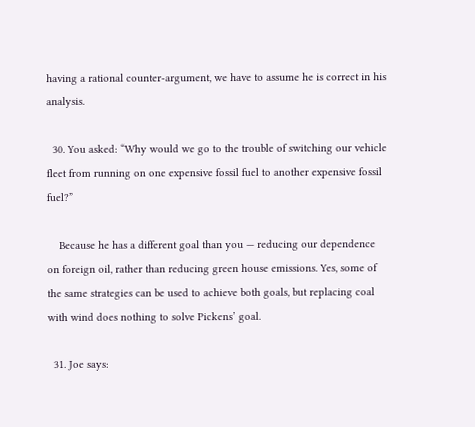having a rational counter-argument, we have to assume he is correct in his analysis.

  30. You asked: “Why would we go to the trouble of switching our vehicle fleet from running on one expensive fossil fuel to another expensive fossil fuel?”

    Because he has a different goal than you — reducing our dependence on foreign oil, rather than reducing green house emissions. Yes, some of the same strategies can be used to achieve both goals, but replacing coal with wind does nothing to solve Pickens’ goal.

  31. Joe says: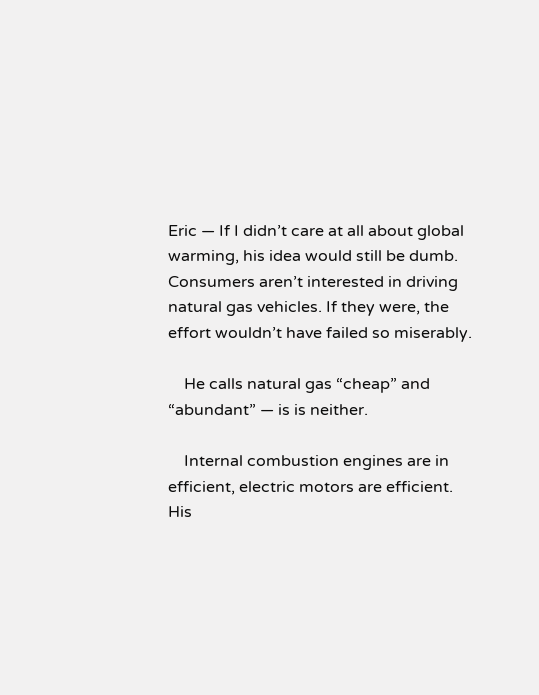Eric — If I didn’t care at all about global warming, his idea would still be dumb. Consumers aren’t interested in driving natural gas vehicles. If they were, the effort wouldn’t have failed so miserably.

    He calls natural gas “cheap” and “abundant” — is is neither.

    Internal combustion engines are in efficient, electric motors are efficient. His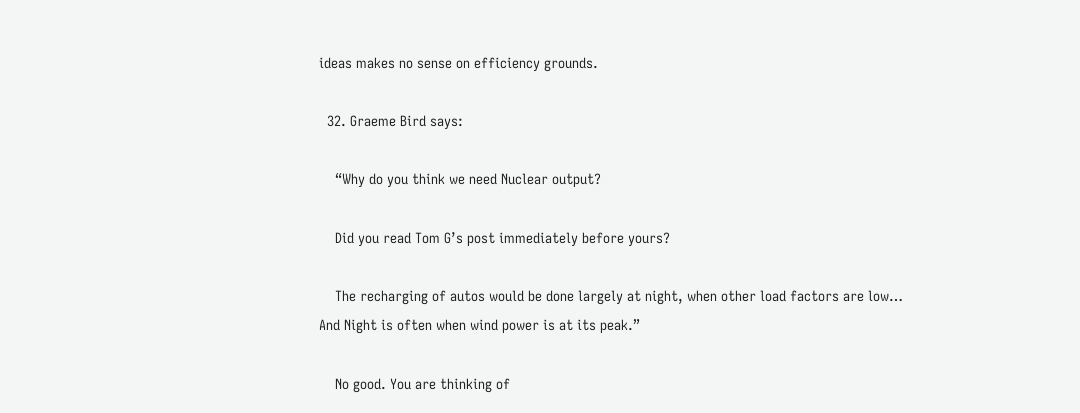ideas makes no sense on efficiency grounds.

  32. Graeme Bird says:

    “Why do you think we need Nuclear output?

    Did you read Tom G’s post immediately before yours?

    The recharging of autos would be done largely at night, when other load factors are low… And Night is often when wind power is at its peak.”

    No good. You are thinking of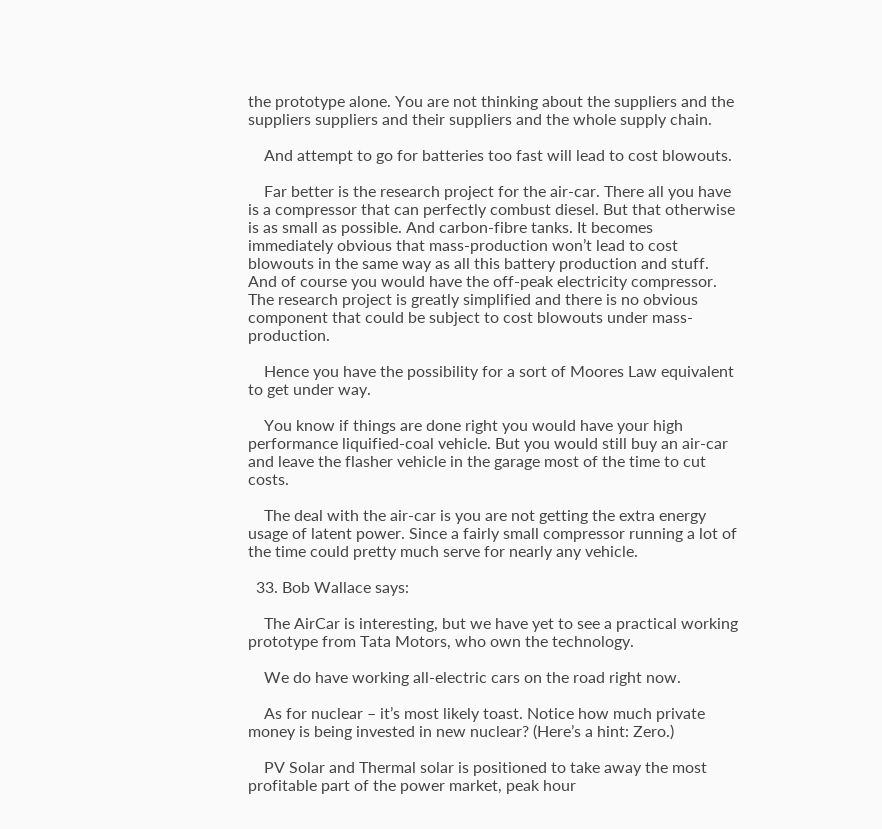the prototype alone. You are not thinking about the suppliers and the suppliers suppliers and their suppliers and the whole supply chain.

    And attempt to go for batteries too fast will lead to cost blowouts.

    Far better is the research project for the air-car. There all you have is a compressor that can perfectly combust diesel. But that otherwise is as small as possible. And carbon-fibre tanks. It becomes immediately obvious that mass-production won’t lead to cost blowouts in the same way as all this battery production and stuff. And of course you would have the off-peak electricity compressor. The research project is greatly simplified and there is no obvious component that could be subject to cost blowouts under mass-production.

    Hence you have the possibility for a sort of Moores Law equivalent to get under way.

    You know if things are done right you would have your high performance liquified-coal vehicle. But you would still buy an air-car and leave the flasher vehicle in the garage most of the time to cut costs.

    The deal with the air-car is you are not getting the extra energy usage of latent power. Since a fairly small compressor running a lot of the time could pretty much serve for nearly any vehicle.

  33. Bob Wallace says:

    The AirCar is interesting, but we have yet to see a practical working prototype from Tata Motors, who own the technology.

    We do have working all-electric cars on the road right now.

    As for nuclear – it’s most likely toast. Notice how much private money is being invested in new nuclear? (Here’s a hint: Zero.)

    PV Solar and Thermal solar is positioned to take away the most profitable part of the power market, peak hour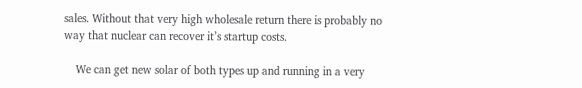sales. Without that very high wholesale return there is probably no way that nuclear can recover it’s startup costs.

    We can get new solar of both types up and running in a very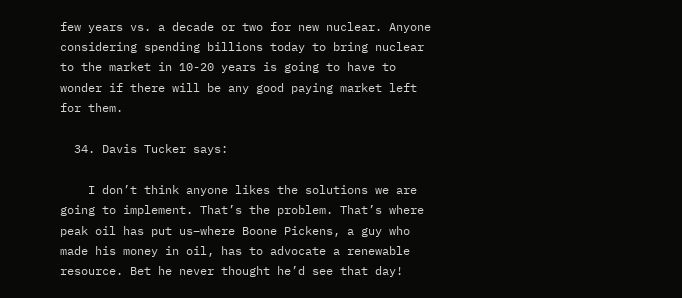few years vs. a decade or two for new nuclear. Anyone considering spending billions today to bring nuclear to the market in 10-20 years is going to have to wonder if there will be any good paying market left for them.

  34. Davis Tucker says:

    I don’t think anyone likes the solutions we are going to implement. That’s the problem. That’s where peak oil has put us–where Boone Pickens, a guy who made his money in oil, has to advocate a renewable resource. Bet he never thought he’d see that day!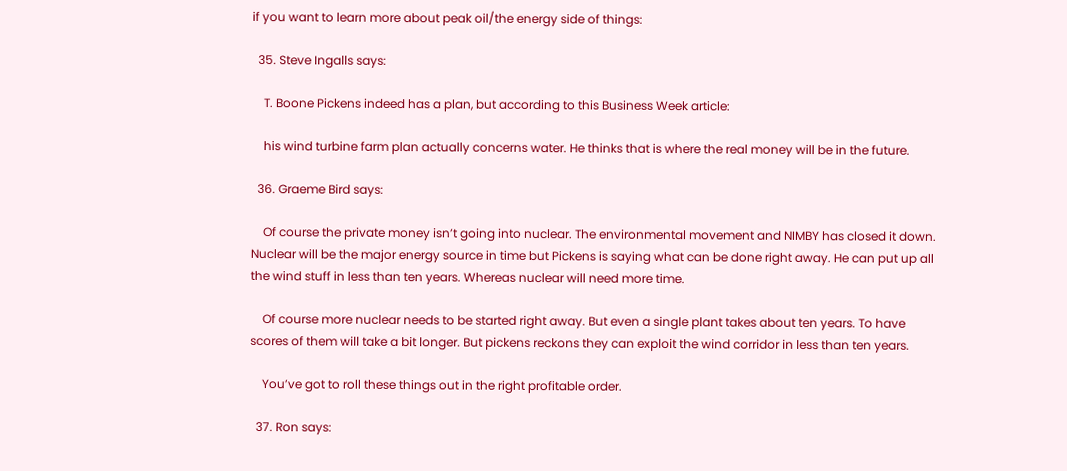if you want to learn more about peak oil/the energy side of things:

  35. Steve Ingalls says:

    T. Boone Pickens indeed has a plan, but according to this Business Week article:

    his wind turbine farm plan actually concerns water. He thinks that is where the real money will be in the future.

  36. Graeme Bird says:

    Of course the private money isn’t going into nuclear. The environmental movement and NIMBY has closed it down. Nuclear will be the major energy source in time but Pickens is saying what can be done right away. He can put up all the wind stuff in less than ten years. Whereas nuclear will need more time.

    Of course more nuclear needs to be started right away. But even a single plant takes about ten years. To have scores of them will take a bit longer. But pickens reckons they can exploit the wind corridor in less than ten years.

    You’ve got to roll these things out in the right profitable order.

  37. Ron says: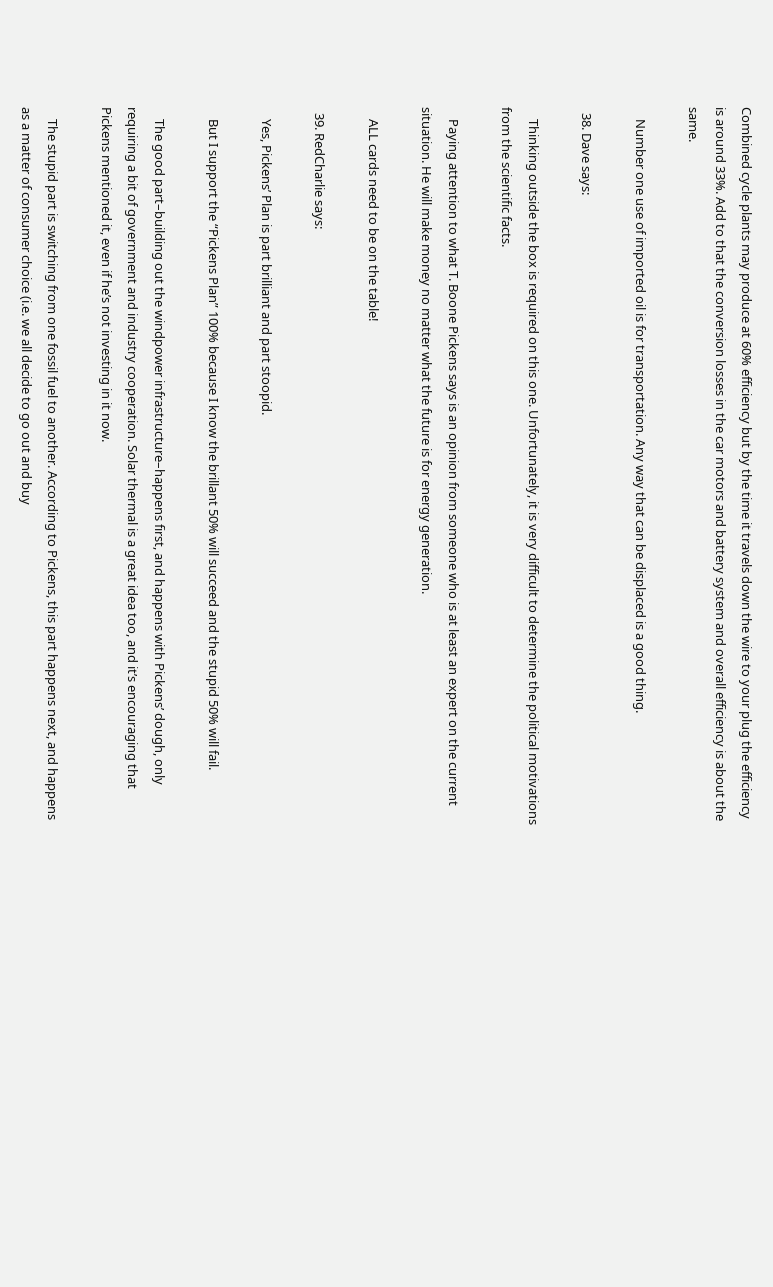Combined cycle plants may produce at 60% efficiency but by the time it travels down the wire to your plug the efficiency is around 33%. Add to that the conversion losses in the car motors and battery system and overall efficiency is about the same.

    Number one use of imported oil is for transportation. Any way that can be displaced is a good thing.

  38. Dave says:

    Thinking outside the box is required on this one. Unfortunately, it is very difficult to determine the political motivations from the scientific facts.

    Paying attention to what T. Boone Pickens says is an opinion from someone who is at least an expert on the current situation. He will make money no matter what the future is for energy generation.

    ALL cards need to be on the table!

  39. RedCharlie says:

    Yes, Pickens’ Plan is part brilliant and part stoopid.

    But I support the “Pickens Plan” 100% because I know the brillant 50% will succeed and the stupid 50% will fail.

    The good part–building out the windpower infrastructure–happens first, and happens with Pickens’ dough, only requiring a bit of government and industry cooperation. Solar thermal is a great idea too, and it’s encouraging that Pickens mentioned it, even if he’s not investing in it now.

    The stupid part is switching from one fossil fuel to another. According to Pickens, this part happens next, and happens as a matter of consumer choice (i.e. we all decide to go out and buy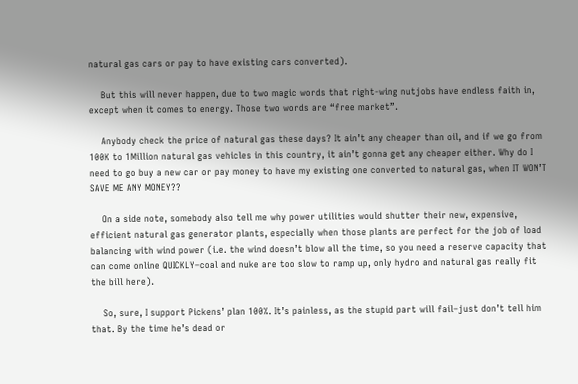natural gas cars or pay to have existing cars converted).

    But this will never happen, due to two magic words that right-wing nutjobs have endless faith in, except when it comes to energy. Those two words are “free market”.

    Anybody check the price of natural gas these days? It ain’t any cheaper than oil, and if we go from 100K to 1Million natural gas vehicles in this country, it ain’t gonna get any cheaper either. Why do I need to go buy a new car or pay money to have my existing one converted to natural gas, when IT WON’T SAVE ME ANY MONEY??

    On a side note, somebody also tell me why power utilities would shutter their new, expensive, efficient natural gas generator plants, especially when those plants are perfect for the job of load balancing with wind power (i.e. the wind doesn’t blow all the time, so you need a reserve capacity that can come online QUICKLY–coal and nuke are too slow to ramp up, only hydro and natural gas really fit the bill here).

    So, sure, I support Pickens’ plan 100%. It’s painless, as the stupid part will fail–just don’t tell him that. By the time he’s dead or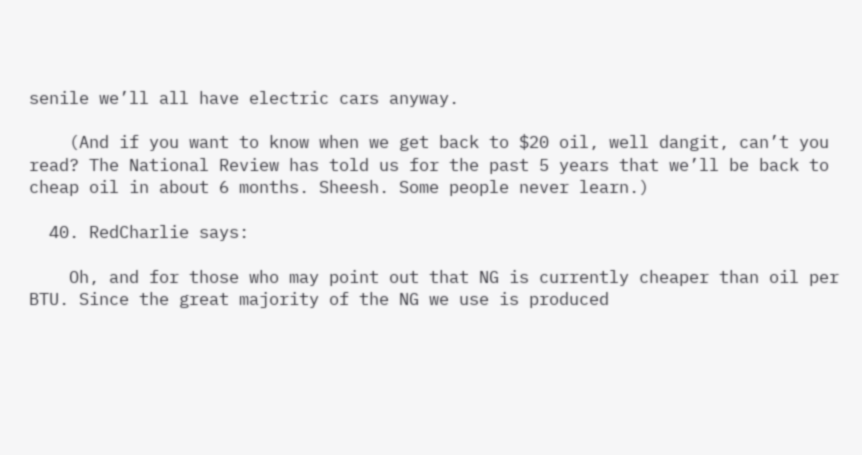senile we’ll all have electric cars anyway.

    (And if you want to know when we get back to $20 oil, well dangit, can’t you read? The National Review has told us for the past 5 years that we’ll be back to cheap oil in about 6 months. Sheesh. Some people never learn.)

  40. RedCharlie says:

    Oh, and for those who may point out that NG is currently cheaper than oil per BTU. Since the great majority of the NG we use is produced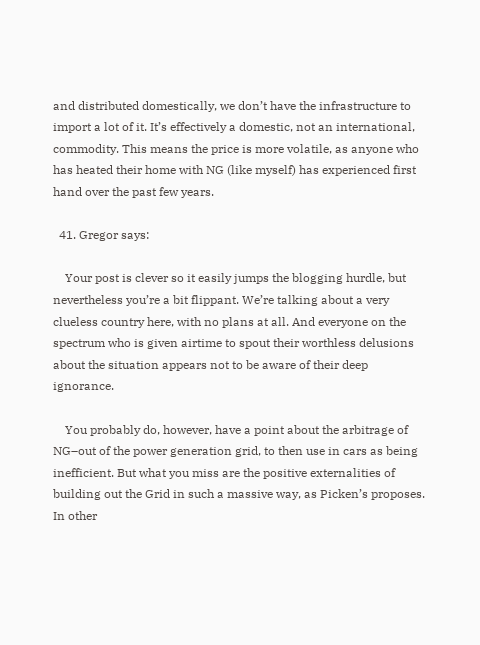and distributed domestically, we don’t have the infrastructure to import a lot of it. It’s effectively a domestic, not an international, commodity. This means the price is more volatile, as anyone who has heated their home with NG (like myself) has experienced first hand over the past few years.

  41. Gregor says:

    Your post is clever so it easily jumps the blogging hurdle, but nevertheless you’re a bit flippant. We’re talking about a very clueless country here, with no plans at all. And everyone on the spectrum who is given airtime to spout their worthless delusions about the situation appears not to be aware of their deep ignorance.

    You probably do, however, have a point about the arbitrage of NG–out of the power generation grid, to then use in cars as being inefficient. But what you miss are the positive externalities of building out the Grid in such a massive way, as Picken’s proposes. In other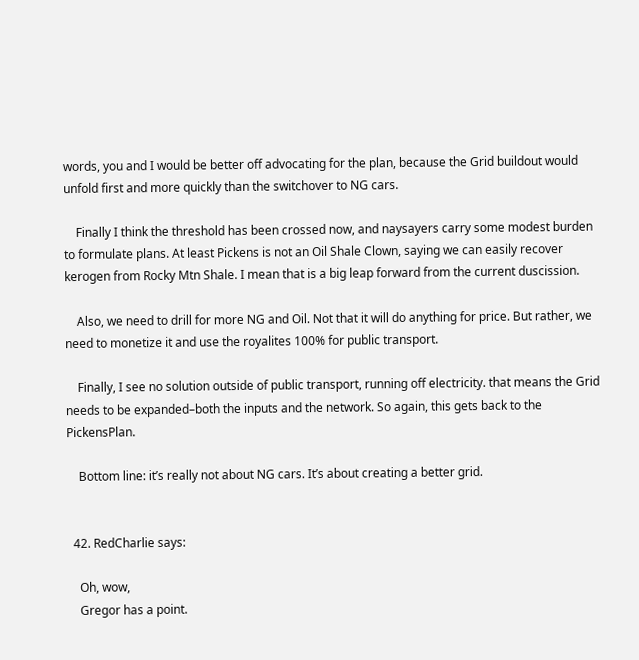words, you and I would be better off advocating for the plan, because the Grid buildout would unfold first and more quickly than the switchover to NG cars.

    Finally I think the threshold has been crossed now, and naysayers carry some modest burden to formulate plans. At least Pickens is not an Oil Shale Clown, saying we can easily recover kerogen from Rocky Mtn Shale. I mean that is a big leap forward from the current duscission.

    Also, we need to drill for more NG and Oil. Not that it will do anything for price. But rather, we need to monetize it and use the royalites 100% for public transport.

    Finally, I see no solution outside of public transport, running off electricity. that means the Grid needs to be expanded–both the inputs and the network. So again, this gets back to the PickensPlan.

    Bottom line: it’s really not about NG cars. It’s about creating a better grid.


  42. RedCharlie says:

    Oh, wow,
    Gregor has a point.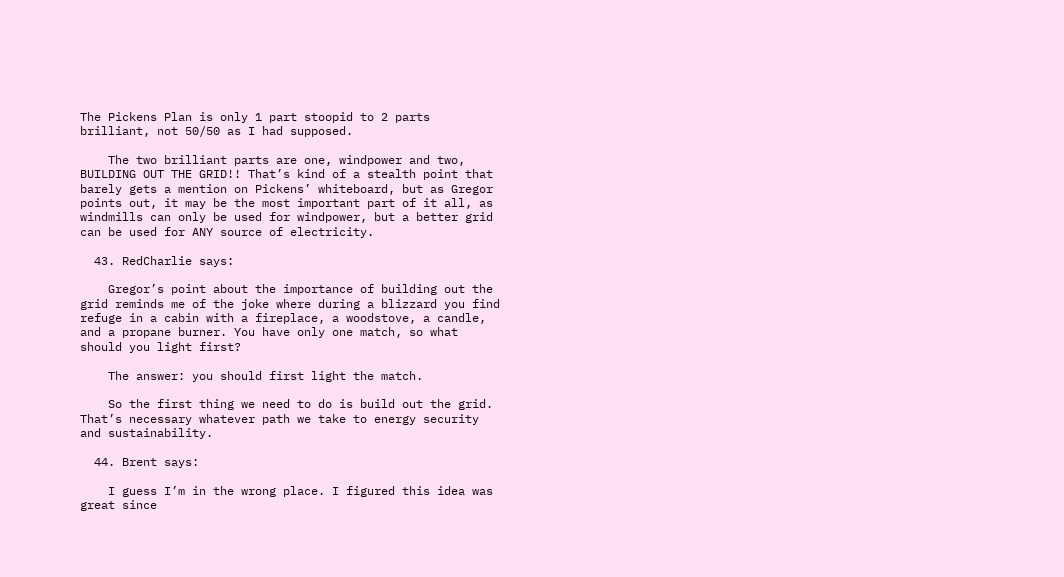The Pickens Plan is only 1 part stoopid to 2 parts brilliant, not 50/50 as I had supposed.

    The two brilliant parts are one, windpower and two, BUILDING OUT THE GRID!! That’s kind of a stealth point that barely gets a mention on Pickens’ whiteboard, but as Gregor points out, it may be the most important part of it all, as windmills can only be used for windpower, but a better grid can be used for ANY source of electricity.

  43. RedCharlie says:

    Gregor’s point about the importance of building out the grid reminds me of the joke where during a blizzard you find refuge in a cabin with a fireplace, a woodstove, a candle, and a propane burner. You have only one match, so what should you light first?

    The answer: you should first light the match.

    So the first thing we need to do is build out the grid. That’s necessary whatever path we take to energy security and sustainability.

  44. Brent says:

    I guess I’m in the wrong place. I figured this idea was great since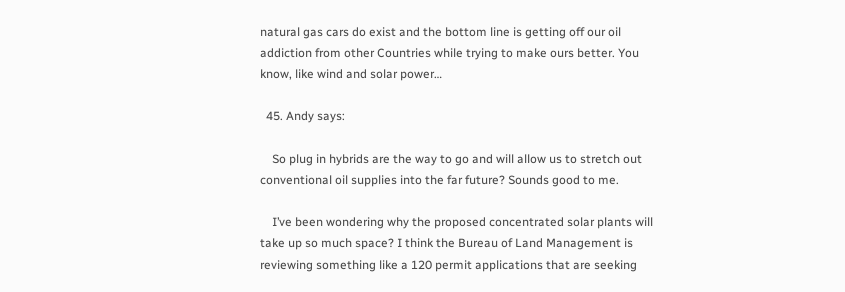natural gas cars do exist and the bottom line is getting off our oil addiction from other Countries while trying to make ours better. You know, like wind and solar power…

  45. Andy says:

    So plug in hybrids are the way to go and will allow us to stretch out conventional oil supplies into the far future? Sounds good to me.

    I’ve been wondering why the proposed concentrated solar plants will take up so much space? I think the Bureau of Land Management is reviewing something like a 120 permit applications that are seeking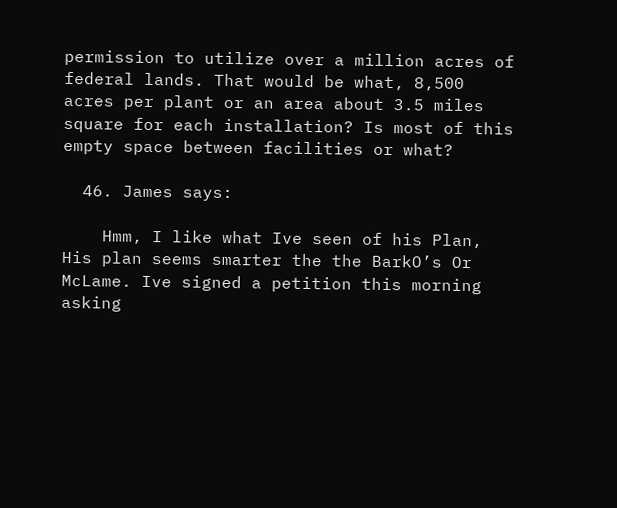permission to utilize over a million acres of federal lands. That would be what, 8,500 acres per plant or an area about 3.5 miles square for each installation? Is most of this empty space between facilities or what?

  46. James says:

    Hmm, I like what Ive seen of his Plan, His plan seems smarter the the BarkO’s Or McLame. Ive signed a petition this morning asking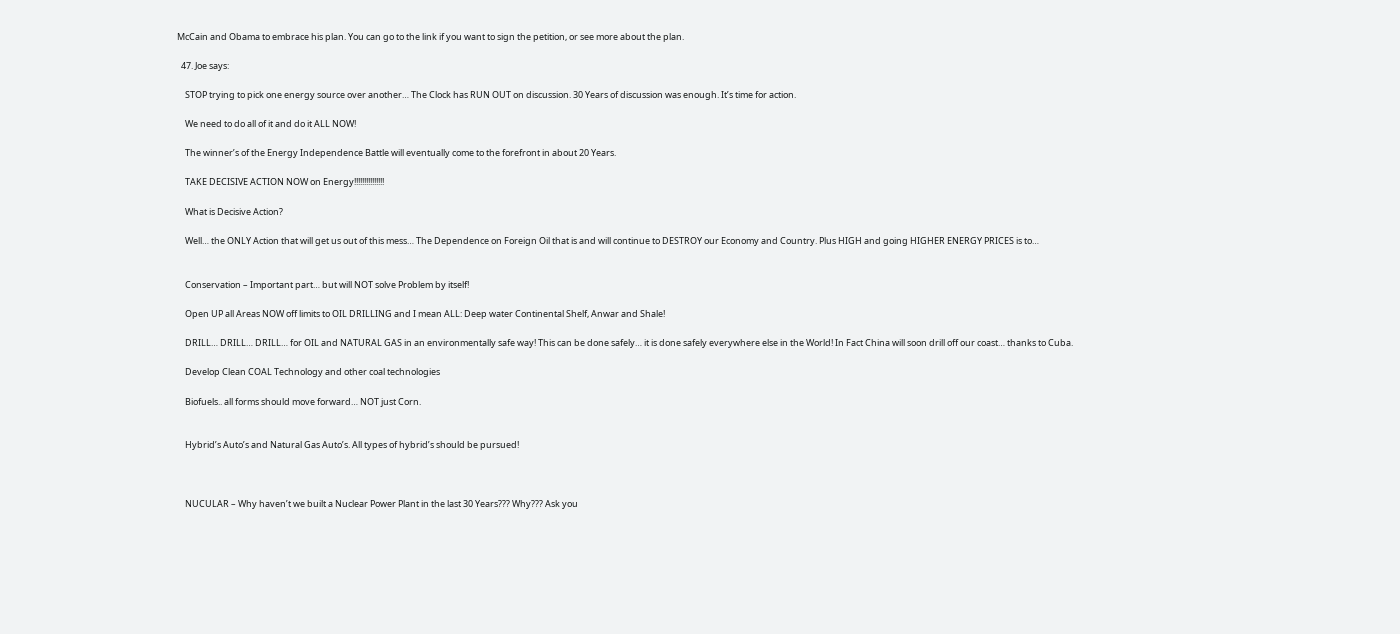McCain and Obama to embrace his plan. You can go to the link if you want to sign the petition, or see more about the plan.

  47. Joe says:

    STOP trying to pick one energy source over another… The Clock has RUN OUT on discussion. 30 Years of discussion was enough. It’s time for action.

    We need to do all of it and do it ALL NOW!

    The winner’s of the Energy Independence Battle will eventually come to the forefront in about 20 Years.

    TAKE DECISIVE ACTION NOW on Energy!!!!!!!!!!!!!!!

    What is Decisive Action?

    Well… the ONLY Action that will get us out of this mess… The Dependence on Foreign Oil that is and will continue to DESTROY our Economy and Country. Plus HIGH and going HIGHER ENERGY PRICES is to…


    Conservation – Important part… but will NOT solve Problem by itself!

    Open UP all Areas NOW off limits to OIL DRILLING and I mean ALL: Deep water Continental Shelf, Anwar and Shale!

    DRILL… DRILL… DRILL… for OIL and NATURAL GAS in an environmentally safe way! This can be done safely… it is done safely everywhere else in the World! In Fact China will soon drill off our coast… thanks to Cuba.

    Develop Clean COAL Technology and other coal technologies

    Biofuels.. all forms should move forward… NOT just Corn.


    Hybrid’s Auto’s and Natural Gas Auto’s. All types of hybrid’s should be pursued!



    NUCULAR – Why haven’t we built a Nuclear Power Plant in the last 30 Years??? Why??? Ask you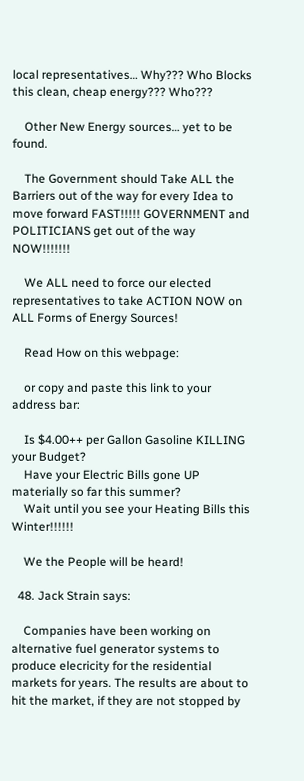local representatives… Why??? Who Blocks this clean, cheap energy??? Who???

    Other New Energy sources… yet to be found.

    The Government should Take ALL the Barriers out of the way for every Idea to move forward FAST!!!!! GOVERNMENT and POLITICIANS get out of the way NOW!!!!!!!

    We ALL need to force our elected representatives to take ACTION NOW on ALL Forms of Energy Sources!

    Read How on this webpage:

    or copy and paste this link to your address bar:

    Is $4.00++ per Gallon Gasoline KILLING your Budget?
    Have your Electric Bills gone UP materially so far this summer?
    Wait until you see your Heating Bills this Winter!!!!!!

    We the People will be heard!

  48. Jack Strain says:

    Companies have been working on alternative fuel generator systems to produce elecricity for the residential markets for years. The results are about to hit the market, if they are not stopped by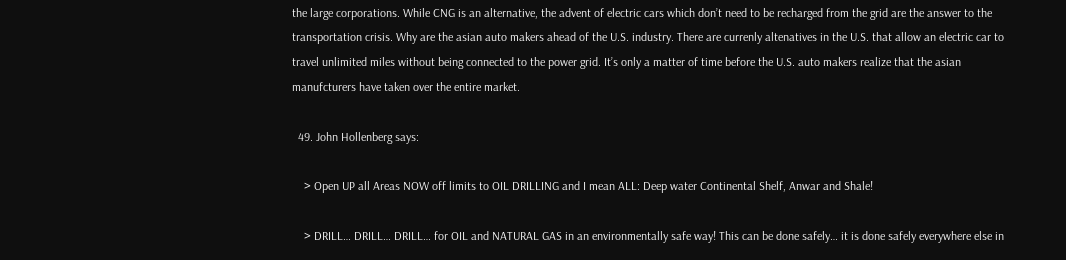the large corporations. While CNG is an alternative, the advent of electric cars which don’t need to be recharged from the grid are the answer to the transportation crisis. Why are the asian auto makers ahead of the U.S. industry. There are currenly altenatives in the U.S. that allow an electric car to travel unlimited miles without being connected to the power grid. It’s only a matter of time before the U.S. auto makers realize that the asian manufcturers have taken over the entire market.

  49. John Hollenberg says:

    > Open UP all Areas NOW off limits to OIL DRILLING and I mean ALL: Deep water Continental Shelf, Anwar and Shale!

    > DRILL… DRILL… DRILL… for OIL and NATURAL GAS in an environmentally safe way! This can be done safely… it is done safely everywhere else in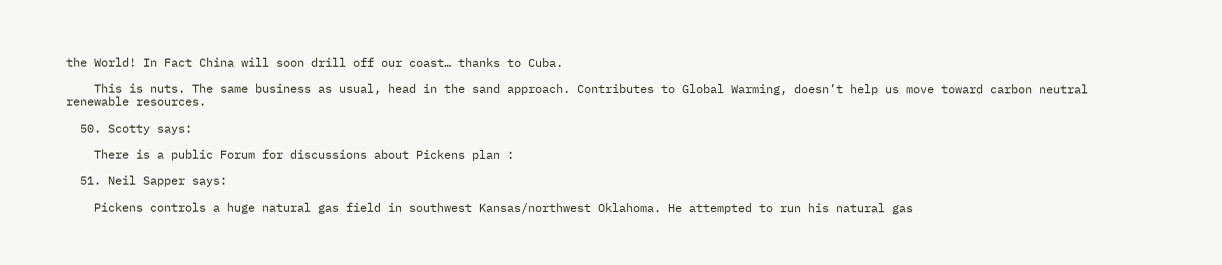the World! In Fact China will soon drill off our coast… thanks to Cuba.

    This is nuts. The same business as usual, head in the sand approach. Contributes to Global Warming, doesn’t help us move toward carbon neutral renewable resources.

  50. Scotty says:

    There is a public Forum for discussions about Pickens plan :

  51. Neil Sapper says:

    Pickens controls a huge natural gas field in southwest Kansas/northwest Oklahoma. He attempted to run his natural gas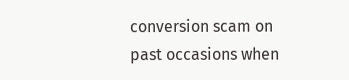conversion scam on past occasions when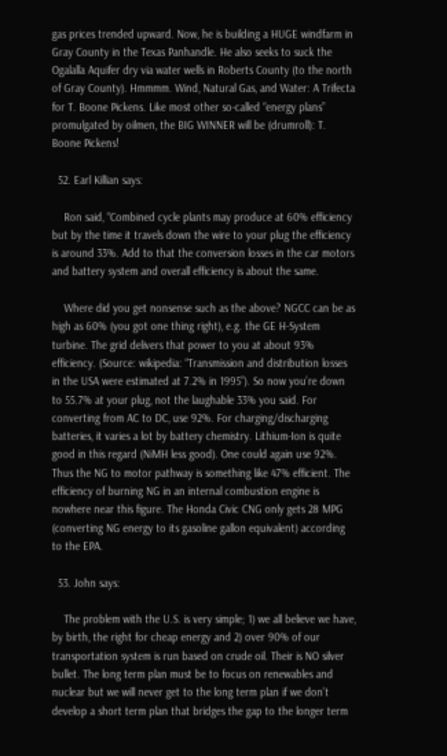gas prices trended upward. Now, he is building a HUGE windfarm in Gray County in the Texas Panhandle. He also seeks to suck the Ogalalla Aquifer dry via water wells in Roberts County (to the north of Gray County). Hmmmm. Wind, Natural Gas, and Water: A Trifecta for T. Boone Pickens. Like most other so-called “energy plans” promulgated by oilmen, the BIG WINNER will be (drumroll): T. Boone Pickens!

  52. Earl Killian says:

    Ron said, “Combined cycle plants may produce at 60% efficiency but by the time it travels down the wire to your plug the efficiency is around 33%. Add to that the conversion losses in the car motors and battery system and overall efficiency is about the same.

    Where did you get nonsense such as the above? NGCC can be as high as 60% (you got one thing right), e.g. the GE H-System turbine. The grid delivers that power to you at about 93% efficiency. (Source: wikipedia: “Transmission and distribution losses in the USA were estimated at 7.2% in 1995”). So now you’re down to 55.7% at your plug, not the laughable 33% you said. For converting from AC to DC, use 92%. For charging/discharging batteries, it varies a lot by battery chemistry. Lithium-Ion is quite good in this regard (NiMH less good). One could again use 92%. Thus the NG to motor pathway is something like 47% efficient. The efficiency of burning NG in an internal combustion engine is nowhere near this figure. The Honda Civic CNG only gets 28 MPG (converting NG energy to its gasoline gallon equivalent) according to the EPA.

  53. John says:

    The problem with the U.S. is very simple; 1) we all believe we have, by birth, the right for cheap energy and 2) over 90% of our transportation system is run based on crude oil. Their is NO silver bullet. The long term plan must be to focus on renewables and nuclear but we will never get to the long term plan if we don’t develop a short term plan that bridges the gap to the longer term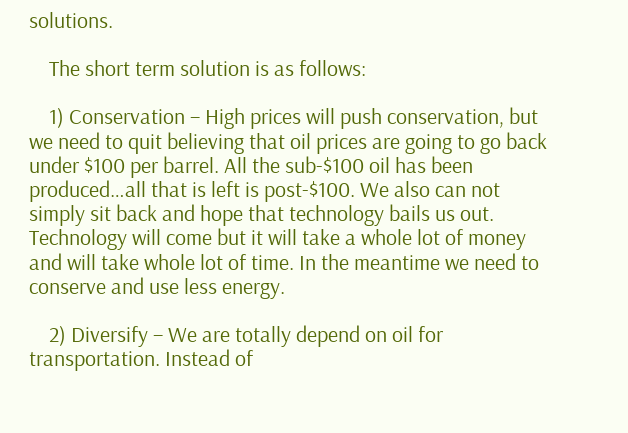solutions.

    The short term solution is as follows:

    1) Conservation – High prices will push conservation, but we need to quit believing that oil prices are going to go back under $100 per barrel. All the sub-$100 oil has been produced…all that is left is post-$100. We also can not simply sit back and hope that technology bails us out. Technology will come but it will take a whole lot of money and will take whole lot of time. In the meantime we need to conserve and use less energy.

    2) Diversify – We are totally depend on oil for transportation. Instead of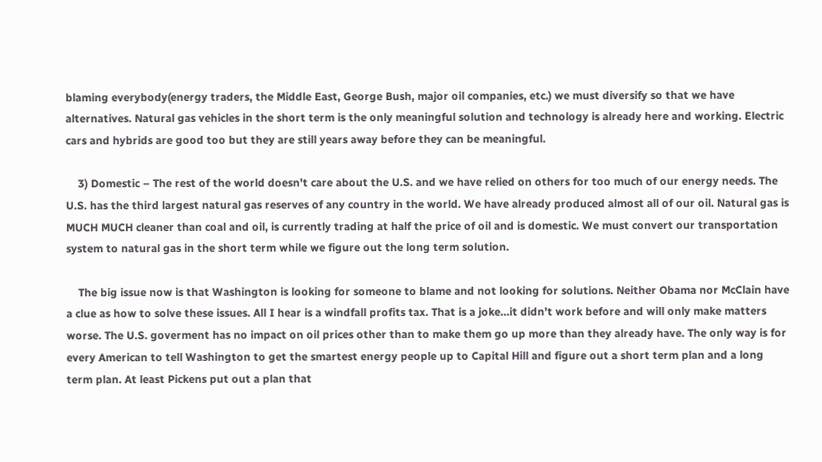blaming everybody(energy traders, the Middle East, George Bush, major oil companies, etc.) we must diversify so that we have alternatives. Natural gas vehicles in the short term is the only meaningful solution and technology is already here and working. Electric cars and hybrids are good too but they are still years away before they can be meaningful.

    3) Domestic – The rest of the world doesn’t care about the U.S. and we have relied on others for too much of our energy needs. The U.S. has the third largest natural gas reserves of any country in the world. We have already produced almost all of our oil. Natural gas is MUCH MUCH cleaner than coal and oil, is currently trading at half the price of oil and is domestic. We must convert our transportation system to natural gas in the short term while we figure out the long term solution.

    The big issue now is that Washington is looking for someone to blame and not looking for solutions. Neither Obama nor McClain have a clue as how to solve these issues. All I hear is a windfall profits tax. That is a joke…it didn’t work before and will only make matters worse. The U.S. goverment has no impact on oil prices other than to make them go up more than they already have. The only way is for every American to tell Washington to get the smartest energy people up to Capital Hill and figure out a short term plan and a long term plan. At least Pickens put out a plan that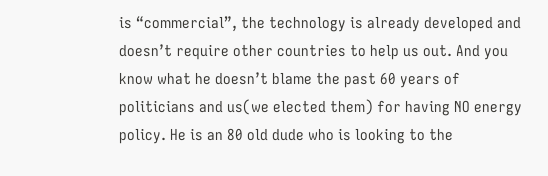is “commercial”, the technology is already developed and doesn’t require other countries to help us out. And you know what he doesn’t blame the past 60 years of politicians and us(we elected them) for having NO energy policy. He is an 80 old dude who is looking to the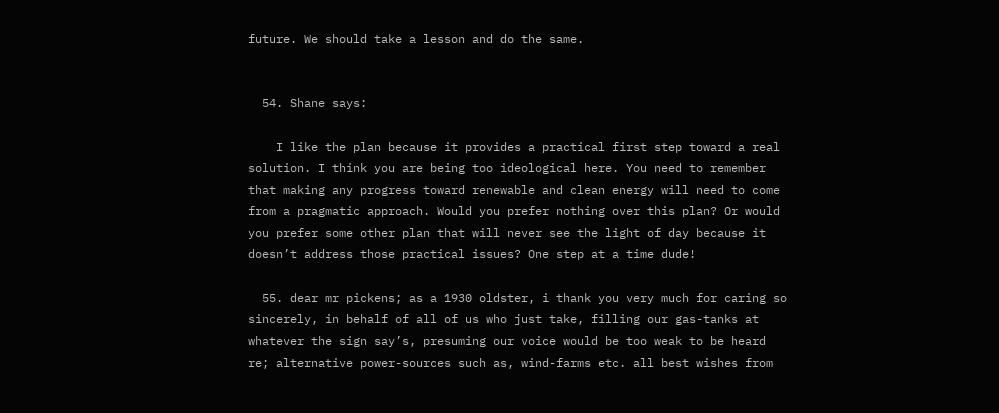future. We should take a lesson and do the same.


  54. Shane says:

    I like the plan because it provides a practical first step toward a real solution. I think you are being too ideological here. You need to remember that making any progress toward renewable and clean energy will need to come from a pragmatic approach. Would you prefer nothing over this plan? Or would you prefer some other plan that will never see the light of day because it doesn’t address those practical issues? One step at a time dude!

  55. dear mr pickens; as a 1930 oldster, i thank you very much for caring so sincerely, in behalf of all of us who just take, filling our gas-tanks at whatever the sign say’s, presuming our voice would be too weak to be heard re; alternative power-sources such as, wind-farms etc. all best wishes from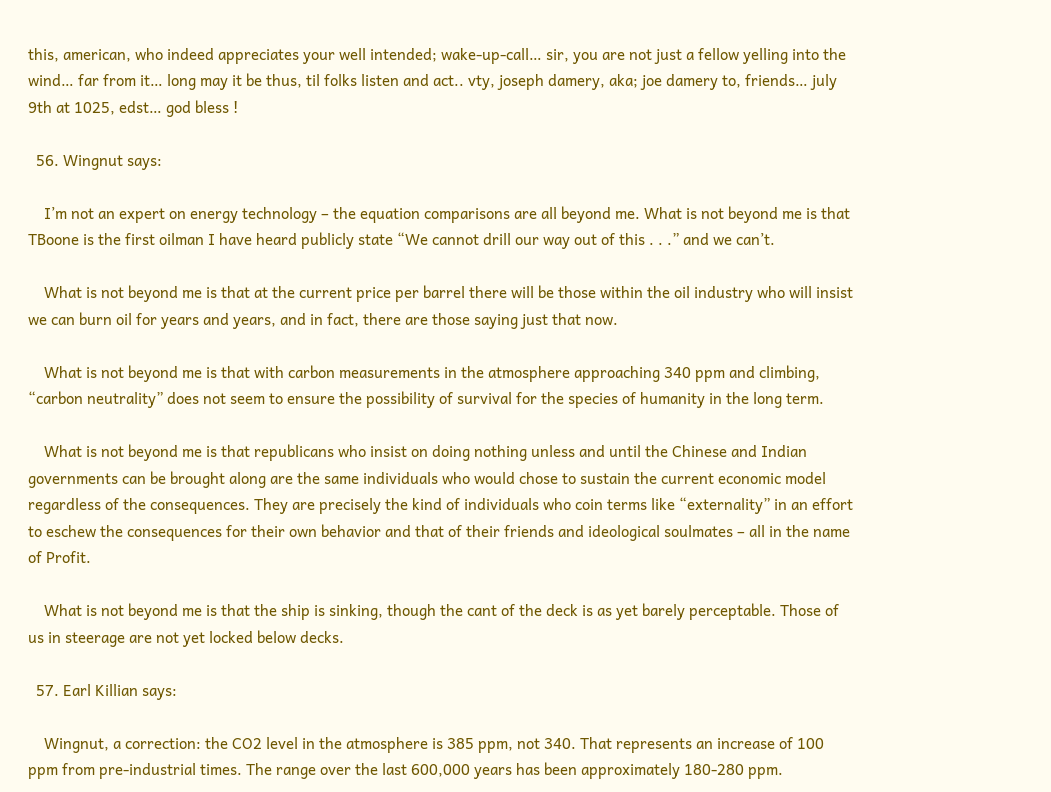this, american, who indeed appreciates your well intended; wake-up-call… sir, you are not just a fellow yelling into the wind… far from it… long may it be thus, til folks listen and act.. vty, joseph damery, aka; joe damery to, friends… july 9th at 1025, edst… god bless !

  56. Wingnut says:

    I’m not an expert on energy technology – the equation comparisons are all beyond me. What is not beyond me is that TBoone is the first oilman I have heard publicly state “We cannot drill our way out of this . . .” and we can’t.

    What is not beyond me is that at the current price per barrel there will be those within the oil industry who will insist we can burn oil for years and years, and in fact, there are those saying just that now.

    What is not beyond me is that with carbon measurements in the atmosphere approaching 340 ppm and climbing, “carbon neutrality” does not seem to ensure the possibility of survival for the species of humanity in the long term.

    What is not beyond me is that republicans who insist on doing nothing unless and until the Chinese and Indian governments can be brought along are the same individuals who would chose to sustain the current economic model regardless of the consequences. They are precisely the kind of individuals who coin terms like “externality” in an effort to eschew the consequences for their own behavior and that of their friends and ideological soulmates – all in the name of Profit.

    What is not beyond me is that the ship is sinking, though the cant of the deck is as yet barely perceptable. Those of us in steerage are not yet locked below decks.

  57. Earl Killian says:

    Wingnut, a correction: the CO2 level in the atmosphere is 385 ppm, not 340. That represents an increase of 100 ppm from pre-industrial times. The range over the last 600,000 years has been approximately 180-280 ppm.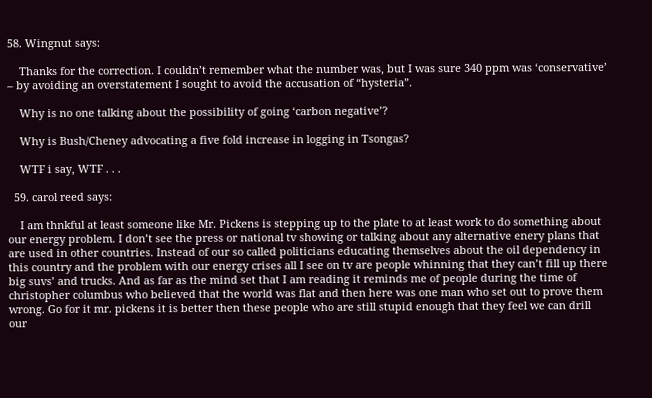58. Wingnut says:

    Thanks for the correction. I couldn’t remember what the number was, but I was sure 340 ppm was ‘conservative’ – by avoiding an overstatement I sought to avoid the accusation of “hysteria”.

    Why is no one talking about the possibility of going ‘carbon negative’?

    Why is Bush/Cheney advocating a five fold increase in logging in Tsongas?

    WTF i say, WTF . . .

  59. carol reed says:

    I am thnkful at least someone like Mr. Pickens is stepping up to the plate to at least work to do something about our energy problem. I don’t see the press or national tv showing or talking about any alternative enery plans that are used in other countries. Instead of our so called politicians educating themselves about the oil dependency in this country and the problem with our energy crises all I see on tv are people whinning that they can’t fill up there big suvs’ and trucks. And as far as the mind set that I am reading it reminds me of people during the time of christopher columbus who believed that the world was flat and then here was one man who set out to prove them wrong. Go for it mr. pickens it is better then these people who are still stupid enough that they feel we can drill our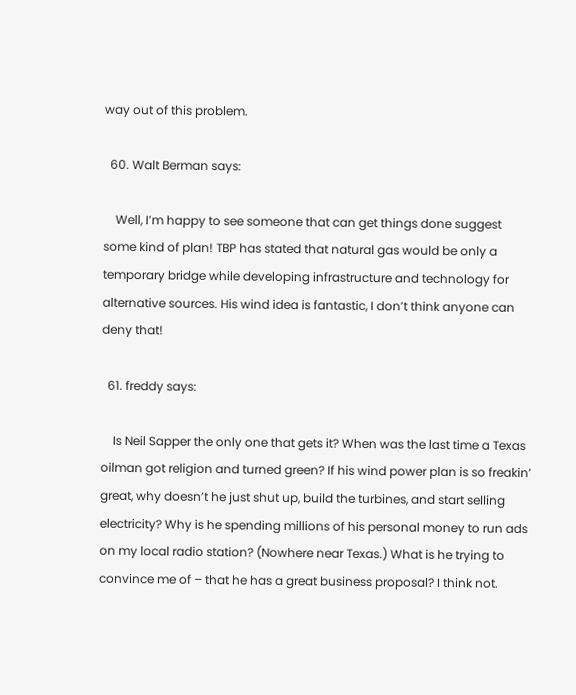way out of this problem.

  60. Walt Berman says:

    Well, I’m happy to see someone that can get things done suggest some kind of plan! TBP has stated that natural gas would be only a temporary bridge while developing infrastructure and technology for alternative sources. His wind idea is fantastic, I don’t think anyone can deny that!

  61. freddy says:

    Is Neil Sapper the only one that gets it? When was the last time a Texas oilman got religion and turned green? If his wind power plan is so freakin’ great, why doesn’t he just shut up, build the turbines, and start selling electricity? Why is he spending millions of his personal money to run ads on my local radio station? (Nowhere near Texas.) What is he trying to convince me of – that he has a great business proposal? I think not.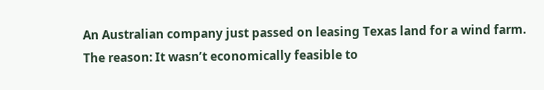An Australian company just passed on leasing Texas land for a wind farm. The reason: It wasn’t economically feasible to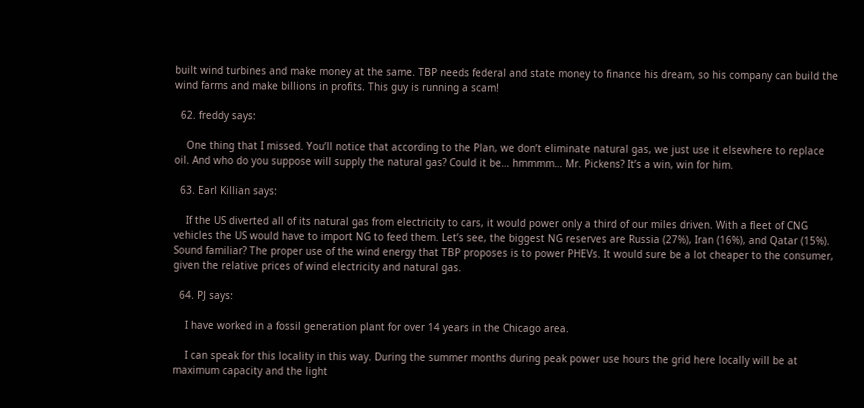built wind turbines and make money at the same. TBP needs federal and state money to finance his dream, so his company can build the wind farms and make billions in profits. This guy is running a scam!

  62. freddy says:

    One thing that I missed. You’ll notice that according to the Plan, we don’t eliminate natural gas, we just use it elsewhere to replace oil. And who do you suppose will supply the natural gas? Could it be… hmmmm… Mr. Pickens? It’s a win, win for him.

  63. Earl Killian says:

    If the US diverted all of its natural gas from electricity to cars, it would power only a third of our miles driven. With a fleet of CNG vehicles the US would have to import NG to feed them. Let’s see, the biggest NG reserves are Russia (27%), Iran (16%), and Qatar (15%). Sound familiar? The proper use of the wind energy that TBP proposes is to power PHEVs. It would sure be a lot cheaper to the consumer, given the relative prices of wind electricity and natural gas.

  64. PJ says:

    I have worked in a fossil generation plant for over 14 years in the Chicago area.

    I can speak for this locality in this way. During the summer months during peak power use hours the grid here locally will be at maximum capacity and the light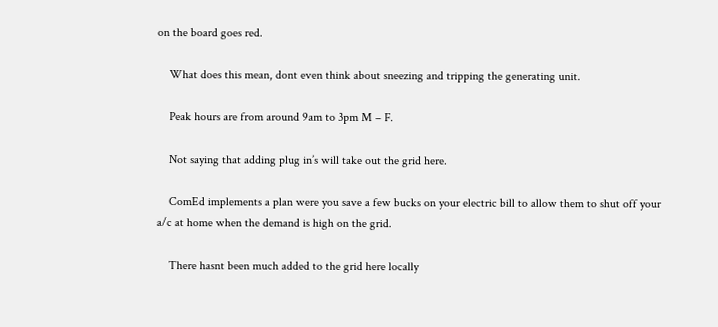on the board goes red.

    What does this mean, dont even think about sneezing and tripping the generating unit.

    Peak hours are from around 9am to 3pm M – F.

    Not saying that adding plug in’s will take out the grid here.

    ComEd implements a plan were you save a few bucks on your electric bill to allow them to shut off your a/c at home when the demand is high on the grid.

    There hasnt been much added to the grid here locally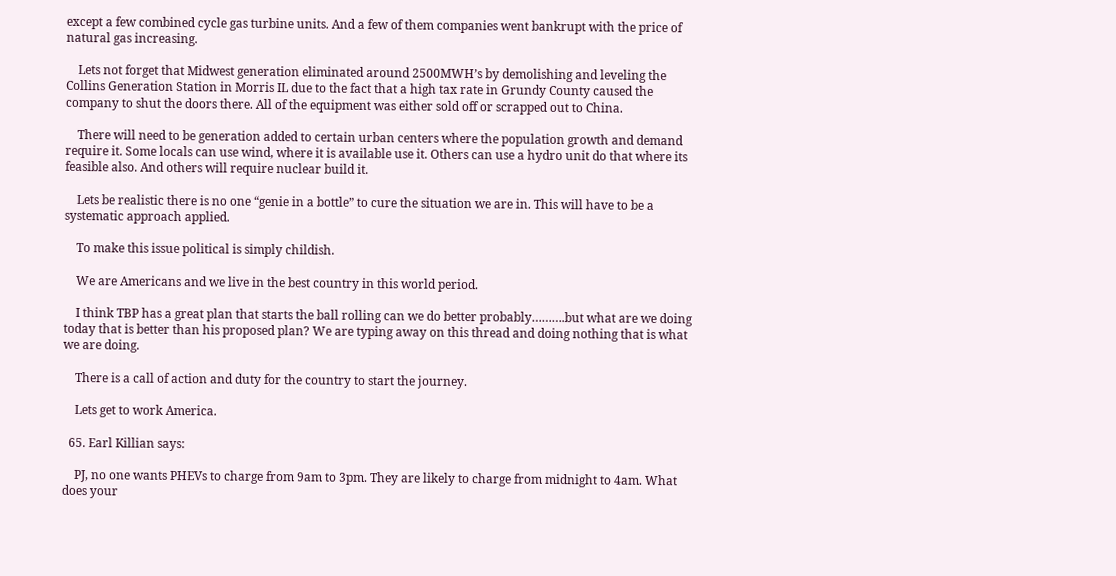except a few combined cycle gas turbine units. And a few of them companies went bankrupt with the price of natural gas increasing.

    Lets not forget that Midwest generation eliminated around 2500MWH’s by demolishing and leveling the Collins Generation Station in Morris IL due to the fact that a high tax rate in Grundy County caused the company to shut the doors there. All of the equipment was either sold off or scrapped out to China.

    There will need to be generation added to certain urban centers where the population growth and demand require it. Some locals can use wind, where it is available use it. Others can use a hydro unit do that where its feasible also. And others will require nuclear build it.

    Lets be realistic there is no one “genie in a bottle” to cure the situation we are in. This will have to be a systematic approach applied.

    To make this issue political is simply childish.

    We are Americans and we live in the best country in this world period.

    I think TBP has a great plan that starts the ball rolling can we do better probably……….but what are we doing today that is better than his proposed plan? We are typing away on this thread and doing nothing that is what we are doing.

    There is a call of action and duty for the country to start the journey.

    Lets get to work America.

  65. Earl Killian says:

    PJ, no one wants PHEVs to charge from 9am to 3pm. They are likely to charge from midnight to 4am. What does your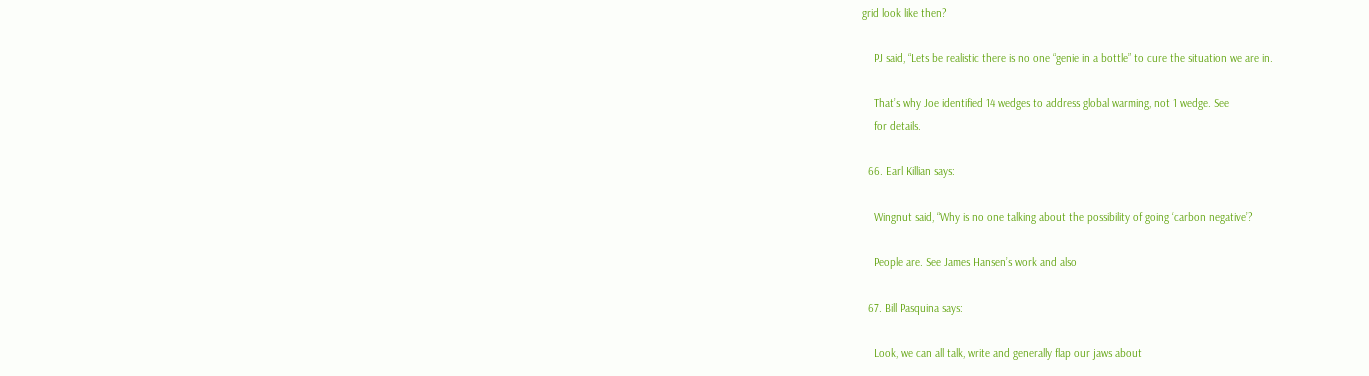grid look like then?

    PJ said, “Lets be realistic there is no one “genie in a bottle” to cure the situation we are in.

    That’s why Joe identified 14 wedges to address global warming, not 1 wedge. See
    for details.

  66. Earl Killian says:

    Wingnut said, “Why is no one talking about the possibility of going ‘carbon negative’?

    People are. See James Hansen’s work and also

  67. Bill Pasquina says:

    Look, we can all talk, write and generally flap our jaws about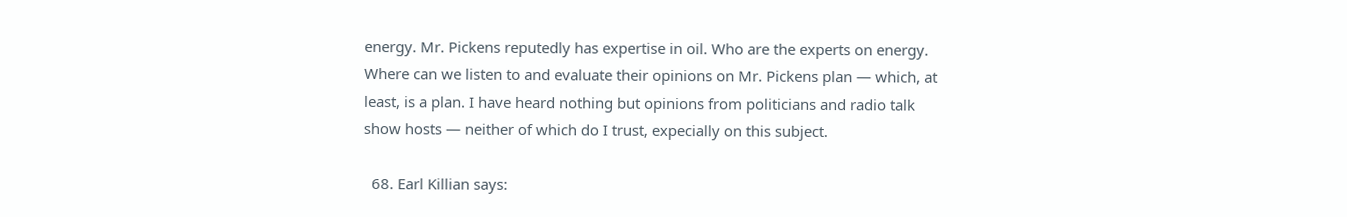energy. Mr. Pickens reputedly has expertise in oil. Who are the experts on energy. Where can we listen to and evaluate their opinions on Mr. Pickens plan — which, at least, is a plan. I have heard nothing but opinions from politicians and radio talk show hosts — neither of which do I trust, expecially on this subject.

  68. Earl Killian says: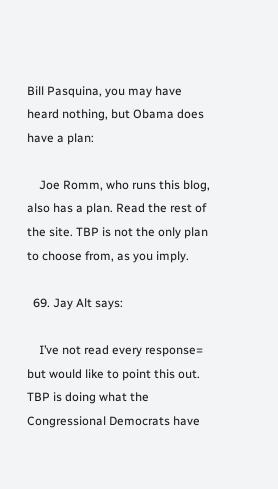Bill Pasquina, you may have heard nothing, but Obama does have a plan:

    Joe Romm, who runs this blog, also has a plan. Read the rest of the site. TBP is not the only plan to choose from, as you imply.

  69. Jay Alt says:

    I’ve not read every response= but would like to point this out. TBP is doing what the Congressional Democrats have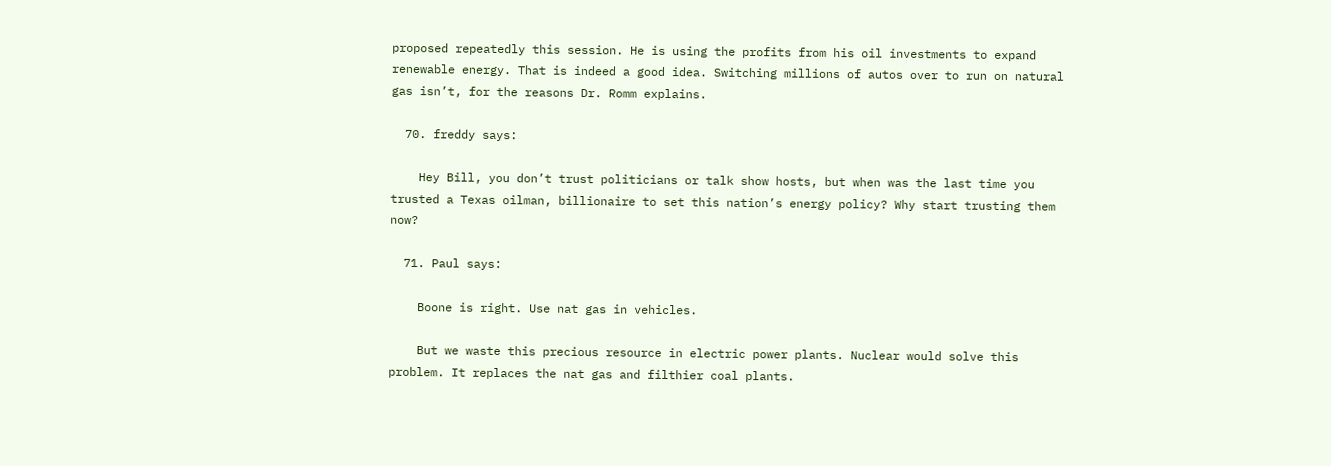proposed repeatedly this session. He is using the profits from his oil investments to expand renewable energy. That is indeed a good idea. Switching millions of autos over to run on natural gas isn’t, for the reasons Dr. Romm explains.

  70. freddy says:

    Hey Bill, you don’t trust politicians or talk show hosts, but when was the last time you trusted a Texas oilman, billionaire to set this nation’s energy policy? Why start trusting them now?

  71. Paul says:

    Boone is right. Use nat gas in vehicles.

    But we waste this precious resource in electric power plants. Nuclear would solve this problem. It replaces the nat gas and filthier coal plants.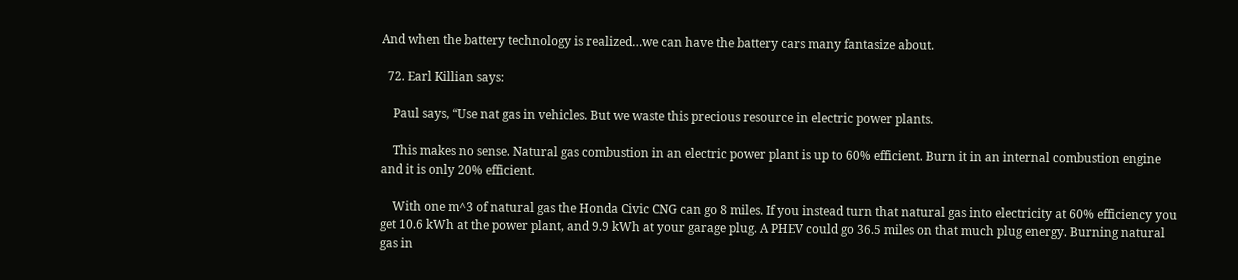And when the battery technology is realized…we can have the battery cars many fantasize about.

  72. Earl Killian says:

    Paul says, “Use nat gas in vehicles. But we waste this precious resource in electric power plants.

    This makes no sense. Natural gas combustion in an electric power plant is up to 60% efficient. Burn it in an internal combustion engine and it is only 20% efficient.

    With one m^3 of natural gas the Honda Civic CNG can go 8 miles. If you instead turn that natural gas into electricity at 60% efficiency you get 10.6 kWh at the power plant, and 9.9 kWh at your garage plug. A PHEV could go 36.5 miles on that much plug energy. Burning natural gas in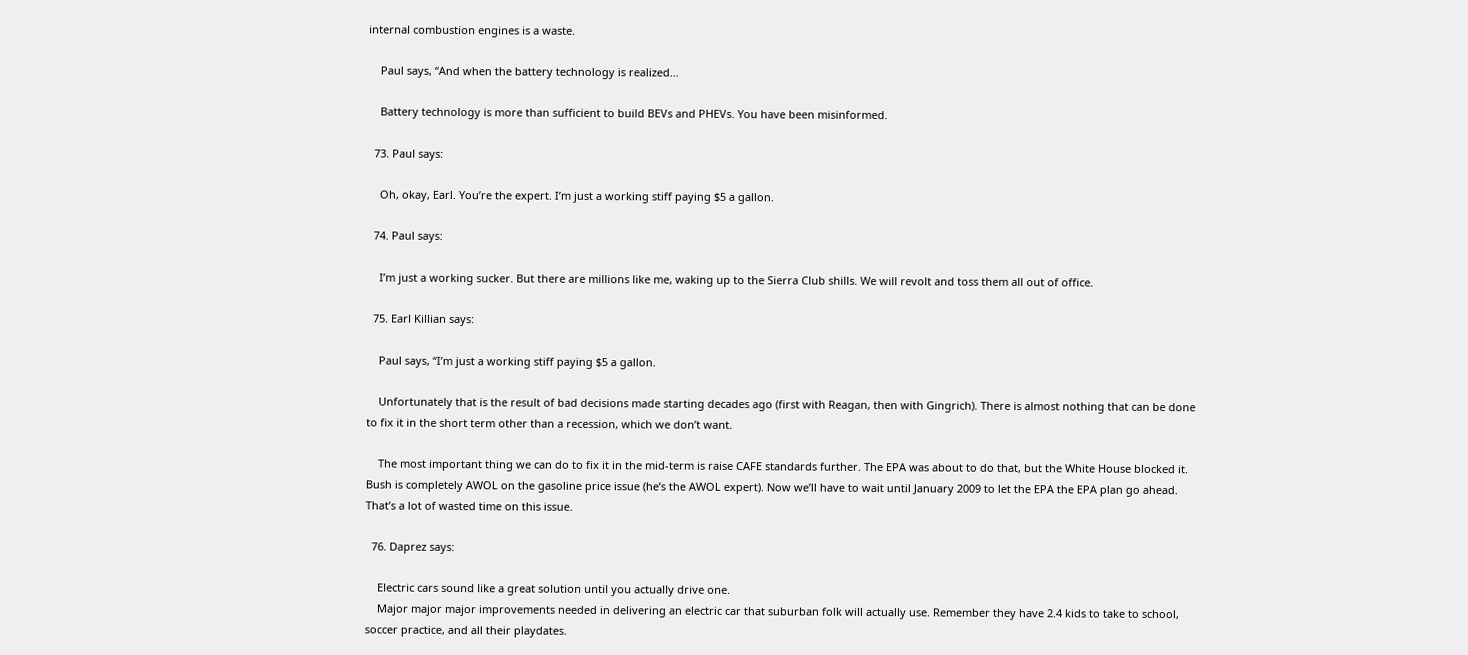internal combustion engines is a waste.

    Paul says, “And when the battery technology is realized…

    Battery technology is more than sufficient to build BEVs and PHEVs. You have been misinformed.

  73. Paul says:

    Oh, okay, Earl. You’re the expert. I’m just a working stiff paying $5 a gallon.

  74. Paul says:

    I’m just a working sucker. But there are millions like me, waking up to the Sierra Club shills. We will revolt and toss them all out of office.

  75. Earl Killian says:

    Paul says, “I’m just a working stiff paying $5 a gallon.

    Unfortunately that is the result of bad decisions made starting decades ago (first with Reagan, then with Gingrich). There is almost nothing that can be done to fix it in the short term other than a recession, which we don’t want.

    The most important thing we can do to fix it in the mid-term is raise CAFE standards further. The EPA was about to do that, but the White House blocked it. Bush is completely AWOL on the gasoline price issue (he’s the AWOL expert). Now we’ll have to wait until January 2009 to let the EPA the EPA plan go ahead. That’s a lot of wasted time on this issue.

  76. Daprez says:

    Electric cars sound like a great solution until you actually drive one.
    Major major major improvements needed in delivering an electric car that suburban folk will actually use. Remember they have 2.4 kids to take to school, soccer practice, and all their playdates.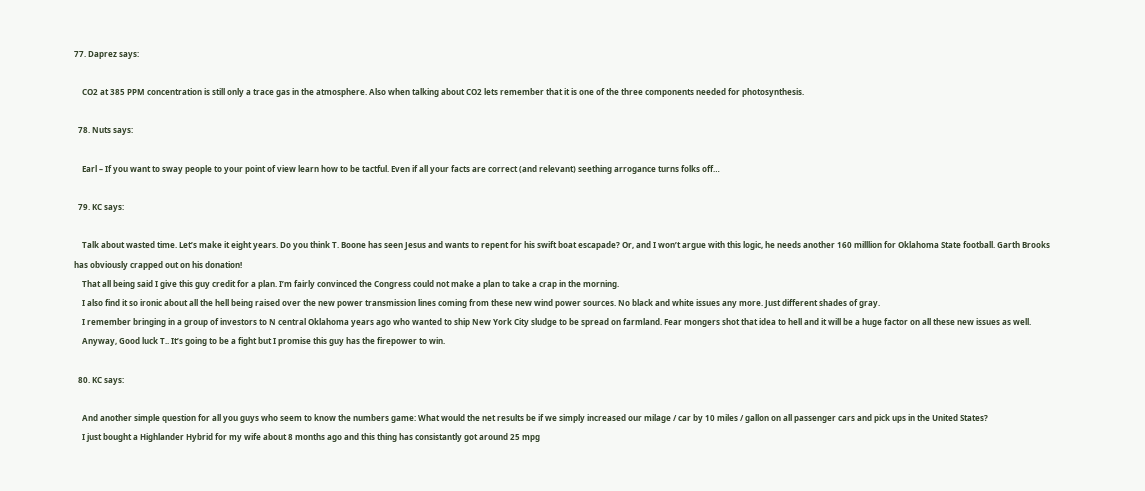77. Daprez says:

    CO2 at 385 PPM concentration is still only a trace gas in the atmosphere. Also when talking about CO2 lets remember that it is one of the three components needed for photosynthesis.

  78. Nuts says:

    Earl – If you want to sway people to your point of view learn how to be tactful. Even if all your facts are correct (and relevant) seething arrogance turns folks off…

  79. KC says:

    Talk about wasted time. Let’s make it eight years. Do you think T. Boone has seen Jesus and wants to repent for his swift boat escapade? Or, and I won’t argue with this logic, he needs another 160 milllion for Oklahoma State football. Garth Brooks has obviously crapped out on his donation!
    That all being said I give this guy credit for a plan. I’m fairly convinced the Congress could not make a plan to take a crap in the morning.
    I also find it so ironic about all the hell being raised over the new power transmission lines coming from these new wind power sources. No black and white issues any more. Just different shades of gray.
    I remember bringing in a group of investors to N central Oklahoma years ago who wanted to ship New York City sludge to be spread on farmland. Fear mongers shot that idea to hell and it will be a huge factor on all these new issues as well.
    Anyway, Good luck T.. It’s going to be a fight but I promise this guy has the firepower to win.

  80. KC says:

    And another simple question for all you guys who seem to know the numbers game: What would the net results be if we simply increased our milage / car by 10 miles / gallon on all passenger cars and pick ups in the United States?
    I just bought a Highlander Hybrid for my wife about 8 months ago and this thing has consistantly got around 25 mpg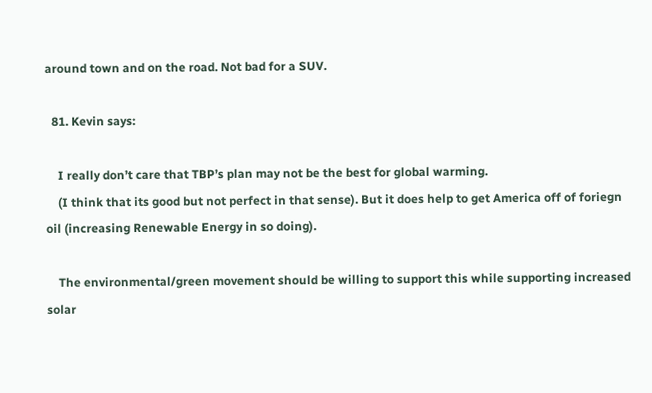around town and on the road. Not bad for a SUV.

  81. Kevin says:

    I really don’t care that TBP’s plan may not be the best for global warming.
    (I think that its good but not perfect in that sense). But it does help to get America off of foriegn oil (increasing Renewable Energy in so doing).

    The environmental/green movement should be willing to support this while supporting increased solar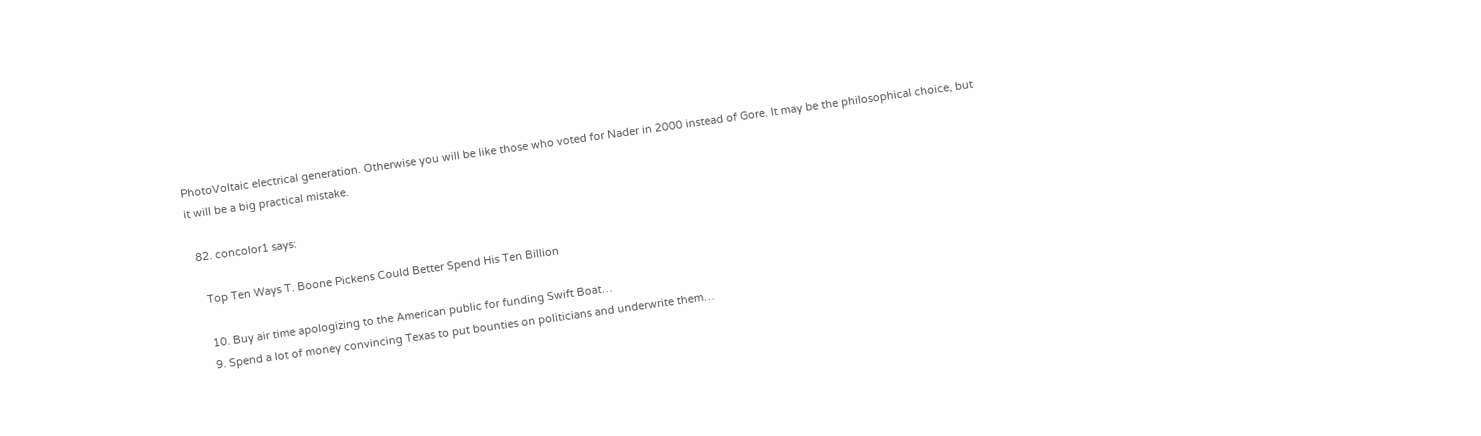PhotoVoltaic electrical generation. Otherwise you will be like those who voted for Nader in 2000 instead of Gore. It may be the philosophical choice, but it will be a big practical mistake.

  82. concolor1 says:

    Top Ten Ways T. Boone Pickens Could Better Spend His Ten Billion

    10. Buy air time apologizing to the American public for funding Swift Boat…
    9. Spend a lot of money convincing Texas to put bounties on politicians and underwrite them…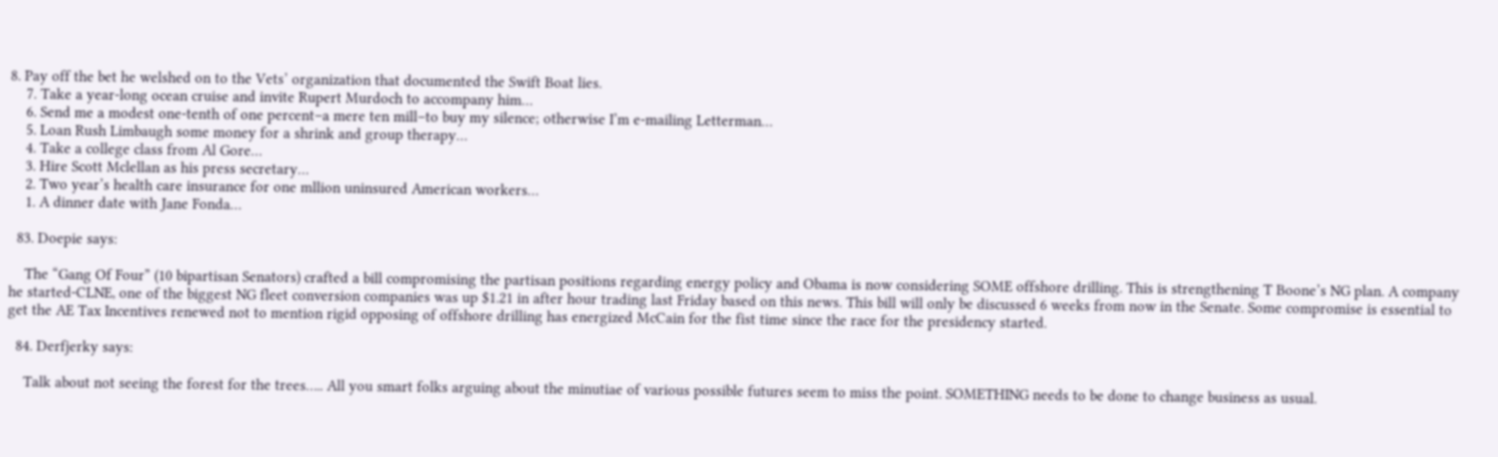8. Pay off the bet he welshed on to the Vets’ organization that documented the Swift Boat lies.
    7. Take a year-long ocean cruise and invite Rupert Murdoch to accompany him…
    6. Send me a modest one-tenth of one percent–a mere ten mill–to buy my silence; otherwise I’m e-mailing Letterman…
    5. Loan Rush Limbaugh some money for a shrink and group therapy…
    4. Take a college class from Al Gore…
    3. Hire Scott Mclellan as his press secretary…
    2. Two year’s health care insurance for one mllion uninsured American workers…
    1. A dinner date with Jane Fonda…

  83. Doepie says:

    The “Gang Of Four” (10 bipartisan Senators) crafted a bill compromising the partisan positions regarding energy policy and Obama is now considering SOME offshore drilling. This is strengthening T Boone’s NG plan. A company he started-CLNE, one of the biggest NG fleet conversion companies was up $1.21 in after hour trading last Friday based on this news. This bill will only be discussed 6 weeks from now in the Senate. Some compromise is essential to get the AE Tax Incentives renewed not to mention rigid opposing of offshore drilling has energized McCain for the fist time since the race for the presidency started.

  84. Derfjerky says:

    Talk about not seeing the forest for the trees….. All you smart folks arguing about the minutiae of various possible futures seem to miss the point. SOMETHING needs to be done to change business as usual.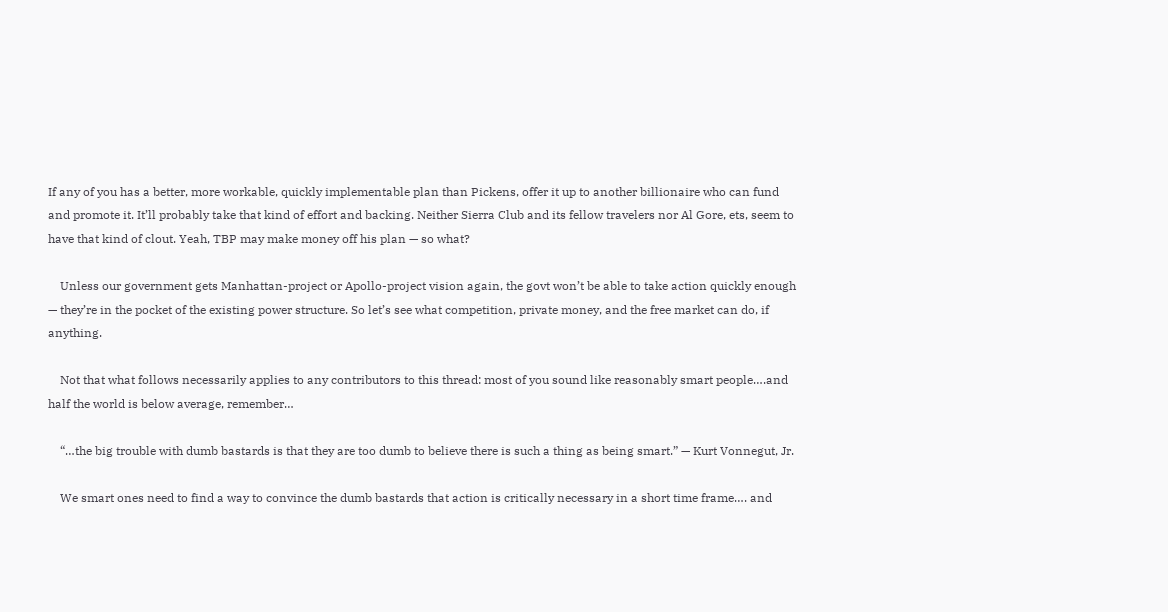If any of you has a better, more workable, quickly implementable plan than Pickens, offer it up to another billionaire who can fund and promote it. It’ll probably take that kind of effort and backing. Neither Sierra Club and its fellow travelers nor Al Gore, ets, seem to have that kind of clout. Yeah, TBP may make money off his plan — so what?

    Unless our government gets Manhattan-project or Apollo-project vision again, the govt won’t be able to take action quickly enough — they’re in the pocket of the existing power structure. So let’s see what competition, private money, and the free market can do, if anything.

    Not that what follows necessarily applies to any contributors to this thread: most of you sound like reasonably smart people….and half the world is below average, remember…

    “…the big trouble with dumb bastards is that they are too dumb to believe there is such a thing as being smart.” — Kurt Vonnegut, Jr.

    We smart ones need to find a way to convince the dumb bastards that action is critically necessary in a short time frame…. and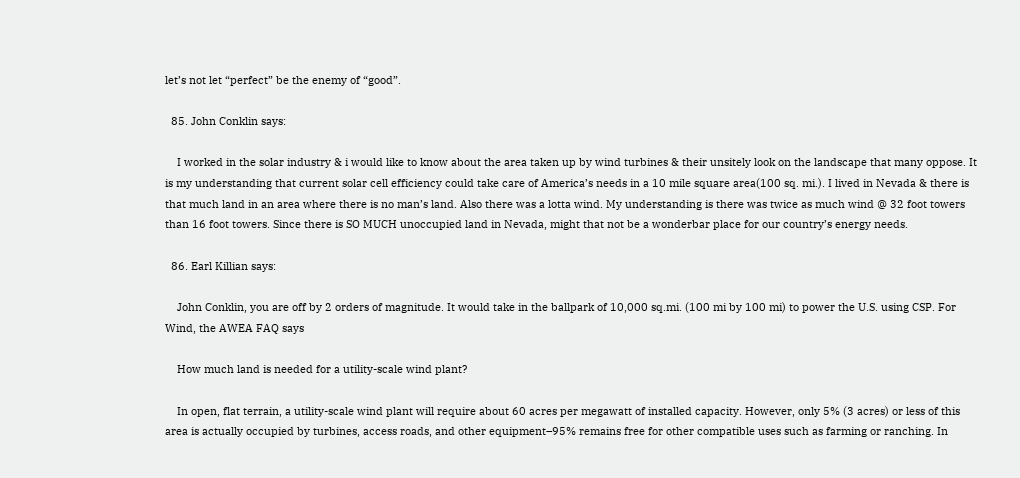let’s not let “perfect” be the enemy of “good”.

  85. John Conklin says:

    I worked in the solar industry & i would like to know about the area taken up by wind turbines & their unsitely look on the landscape that many oppose. It is my understanding that current solar cell efficiency could take care of America’s needs in a 10 mile square area(100 sq. mi.). I lived in Nevada & there is that much land in an area where there is no man’s land. Also there was a lotta wind. My understanding is there was twice as much wind @ 32 foot towers than 16 foot towers. Since there is SO MUCH unoccupied land in Nevada, might that not be a wonderbar place for our country’s energy needs.

  86. Earl Killian says:

    John Conklin, you are off by 2 orders of magnitude. It would take in the ballpark of 10,000 sq.mi. (100 mi by 100 mi) to power the U.S. using CSP. For Wind, the AWEA FAQ says

    How much land is needed for a utility-scale wind plant?

    In open, flat terrain, a utility-scale wind plant will require about 60 acres per megawatt of installed capacity. However, only 5% (3 acres) or less of this area is actually occupied by turbines, access roads, and other equipment–95% remains free for other compatible uses such as farming or ranching. In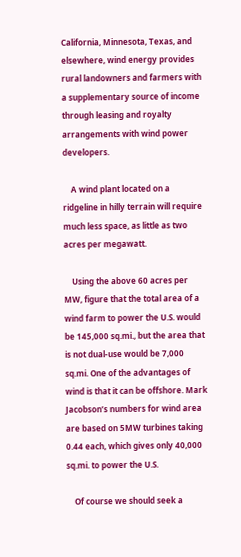California, Minnesota, Texas, and elsewhere, wind energy provides rural landowners and farmers with a supplementary source of income through leasing and royalty arrangements with wind power developers.

    A wind plant located on a ridgeline in hilly terrain will require much less space, as little as two acres per megawatt.

    Using the above 60 acres per MW, figure that the total area of a wind farm to power the U.S. would be 145,000 sq.mi., but the area that is not dual-use would be 7,000 sq.mi. One of the advantages of wind is that it can be offshore. Mark Jacobson’s numbers for wind area are based on 5MW turbines taking 0.44 each, which gives only 40,000 sq.mi. to power the U.S.

    Of course we should seek a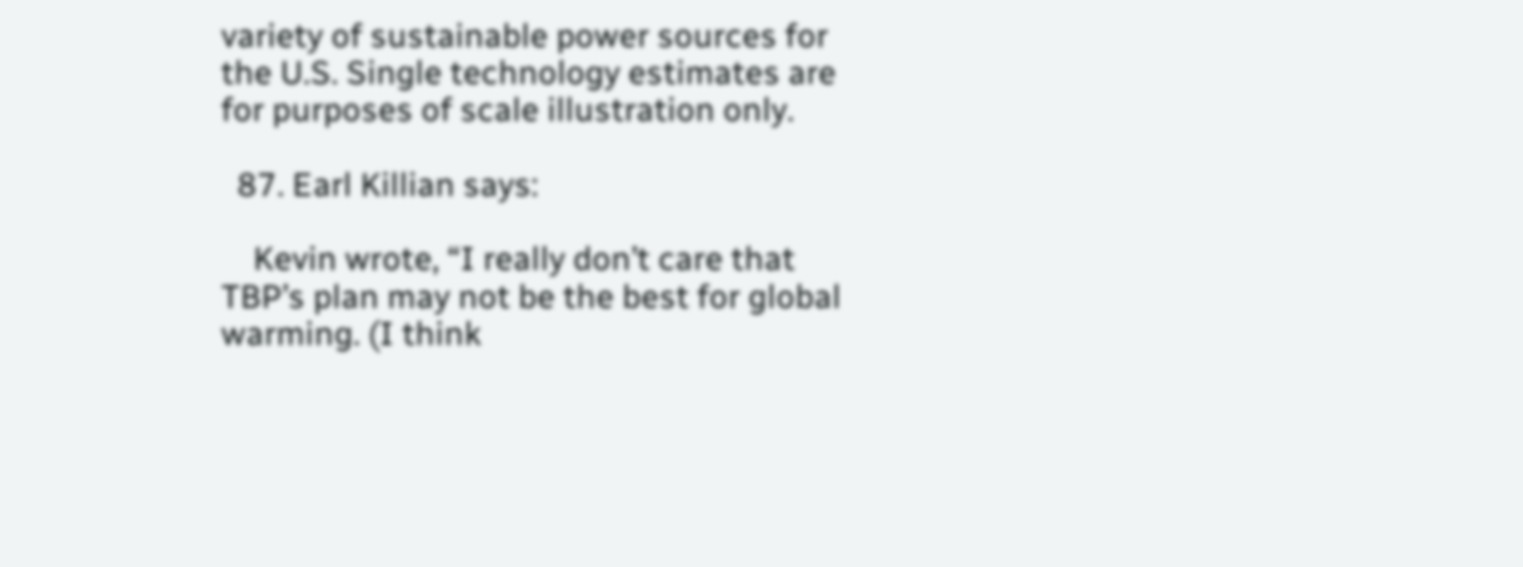variety of sustainable power sources for the U.S. Single technology estimates are for purposes of scale illustration only.

  87. Earl Killian says:

    Kevin wrote, “I really don’t care that TBP’s plan may not be the best for global warming. (I think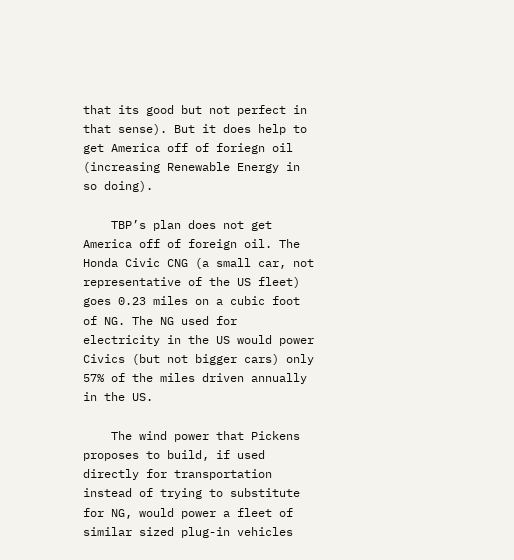that its good but not perfect in that sense). But it does help to get America off of foriegn oil (increasing Renewable Energy in so doing).

    TBP’s plan does not get America off of foreign oil. The Honda Civic CNG (a small car, not representative of the US fleet) goes 0.23 miles on a cubic foot of NG. The NG used for electricity in the US would power Civics (but not bigger cars) only 57% of the miles driven annually in the US.

    The wind power that Pickens proposes to build, if used directly for transportation instead of trying to substitute for NG, would power a fleet of similar sized plug-in vehicles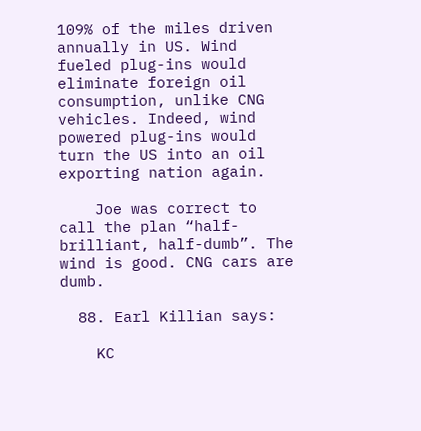109% of the miles driven annually in US. Wind fueled plug-ins would eliminate foreign oil consumption, unlike CNG vehicles. Indeed, wind powered plug-ins would turn the US into an oil exporting nation again.

    Joe was correct to call the plan “half-brilliant, half-dumb”. The wind is good. CNG cars are dumb.

  88. Earl Killian says:

    KC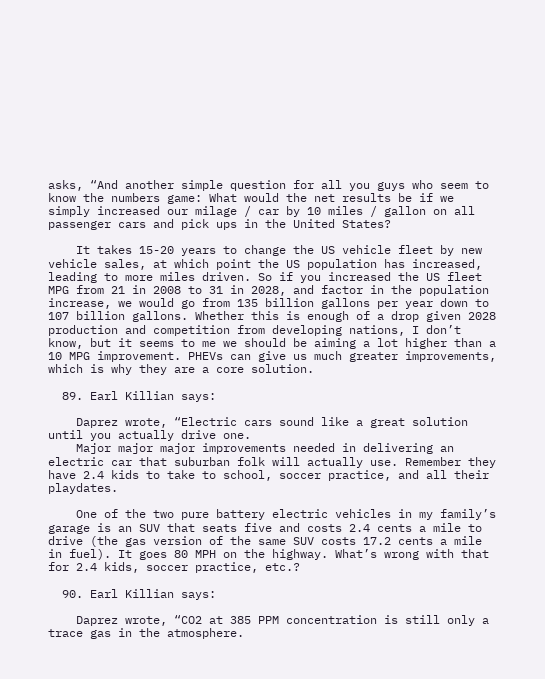asks, “And another simple question for all you guys who seem to know the numbers game: What would the net results be if we simply increased our milage / car by 10 miles / gallon on all passenger cars and pick ups in the United States?

    It takes 15-20 years to change the US vehicle fleet by new vehicle sales, at which point the US population has increased, leading to more miles driven. So if you increased the US fleet MPG from 21 in 2008 to 31 in 2028, and factor in the population increase, we would go from 135 billion gallons per year down to 107 billion gallons. Whether this is enough of a drop given 2028 production and competition from developing nations, I don’t know, but it seems to me we should be aiming a lot higher than a 10 MPG improvement. PHEVs can give us much greater improvements, which is why they are a core solution.

  89. Earl Killian says:

    Daprez wrote, “Electric cars sound like a great solution until you actually drive one.
    Major major major improvements needed in delivering an electric car that suburban folk will actually use. Remember they have 2.4 kids to take to school, soccer practice, and all their playdates.

    One of the two pure battery electric vehicles in my family’s garage is an SUV that seats five and costs 2.4 cents a mile to drive (the gas version of the same SUV costs 17.2 cents a mile in fuel). It goes 80 MPH on the highway. What’s wrong with that for 2.4 kids, soccer practice, etc.?

  90. Earl Killian says:

    Daprez wrote, “CO2 at 385 PPM concentration is still only a trace gas in the atmosphere.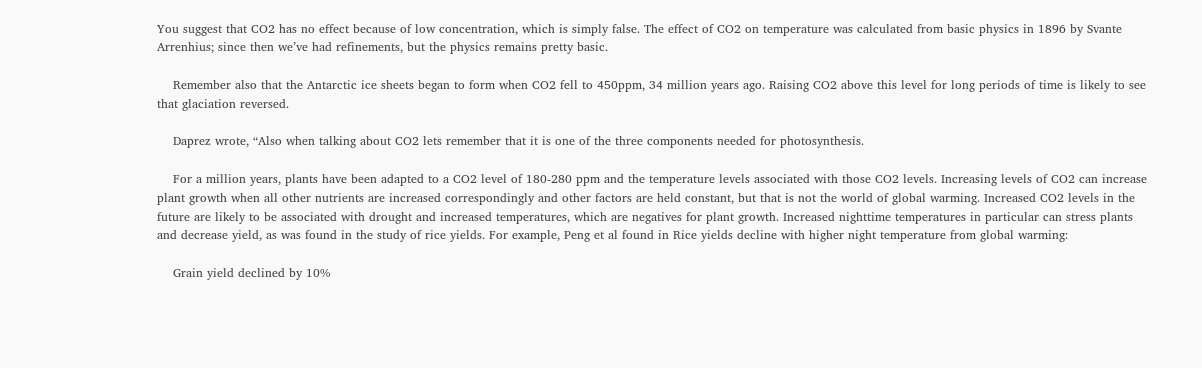You suggest that CO2 has no effect because of low concentration, which is simply false. The effect of CO2 on temperature was calculated from basic physics in 1896 by Svante Arrenhius; since then we’ve had refinements, but the physics remains pretty basic.

    Remember also that the Antarctic ice sheets began to form when CO2 fell to 450ppm, 34 million years ago. Raising CO2 above this level for long periods of time is likely to see that glaciation reversed.

    Daprez wrote, “Also when talking about CO2 lets remember that it is one of the three components needed for photosynthesis.

    For a million years, plants have been adapted to a CO2 level of 180-280 ppm and the temperature levels associated with those CO2 levels. Increasing levels of CO2 can increase plant growth when all other nutrients are increased correspondingly and other factors are held constant, but that is not the world of global warming. Increased CO2 levels in the future are likely to be associated with drought and increased temperatures, which are negatives for plant growth. Increased nighttime temperatures in particular can stress plants and decrease yield, as was found in the study of rice yields. For example, Peng et al found in Rice yields decline with higher night temperature from global warming:

    Grain yield declined by 10%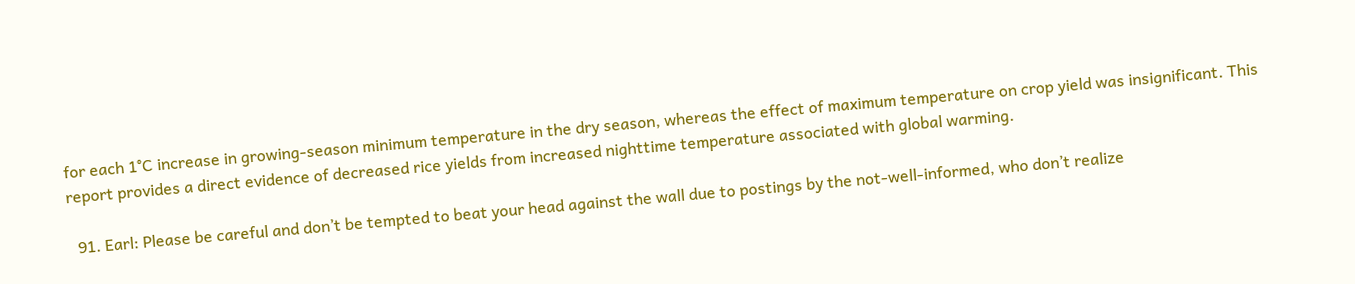for each 1°C increase in growing-season minimum temperature in the dry season, whereas the effect of maximum temperature on crop yield was insignificant. This report provides a direct evidence of decreased rice yields from increased nighttime temperature associated with global warming.

  91. Earl: Please be careful and don’t be tempted to beat your head against the wall due to postings by the not-well-informed, who don’t realize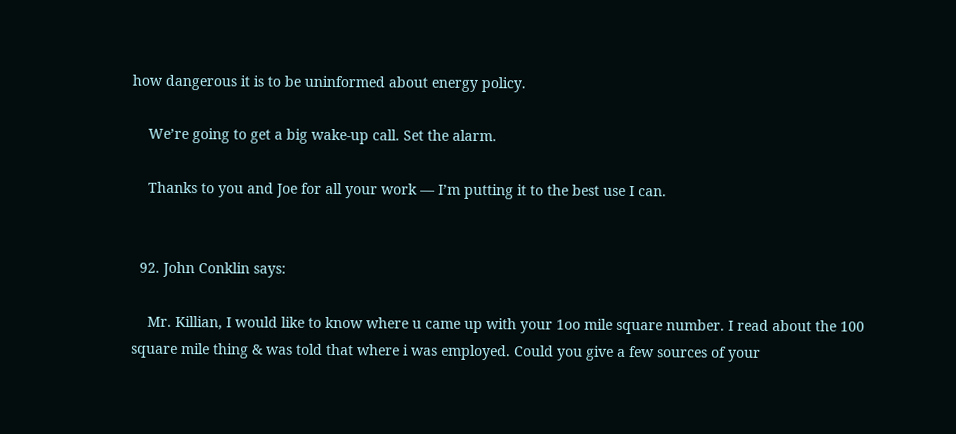how dangerous it is to be uninformed about energy policy.

    We’re going to get a big wake-up call. Set the alarm.

    Thanks to you and Joe for all your work — I’m putting it to the best use I can.


  92. John Conklin says:

    Mr. Killian, I would like to know where u came up with your 1oo mile square number. I read about the 100 square mile thing & was told that where i was employed. Could you give a few sources of your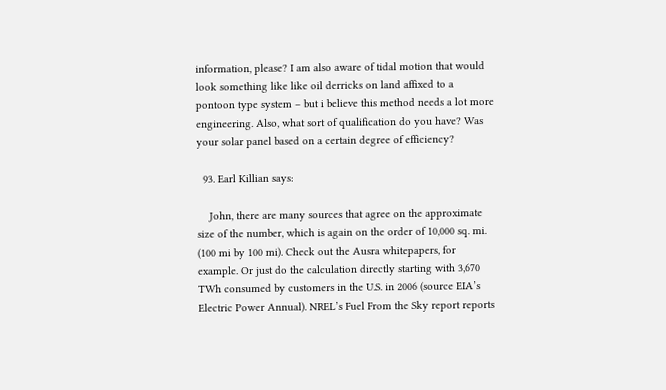information, please? I am also aware of tidal motion that would look something like like oil derricks on land affixed to a pontoon type system – but i believe this method needs a lot more engineering. Also, what sort of qualification do you have? Was your solar panel based on a certain degree of efficiency?

  93. Earl Killian says:

    John, there are many sources that agree on the approximate size of the number, which is again on the order of 10,000 sq. mi. (100 mi by 100 mi). Check out the Ausra whitepapers, for example. Or just do the calculation directly starting with 3,670 TWh consumed by customers in the U.S. in 2006 (source EIA’s Electric Power Annual). NREL’s Fuel From the Sky report reports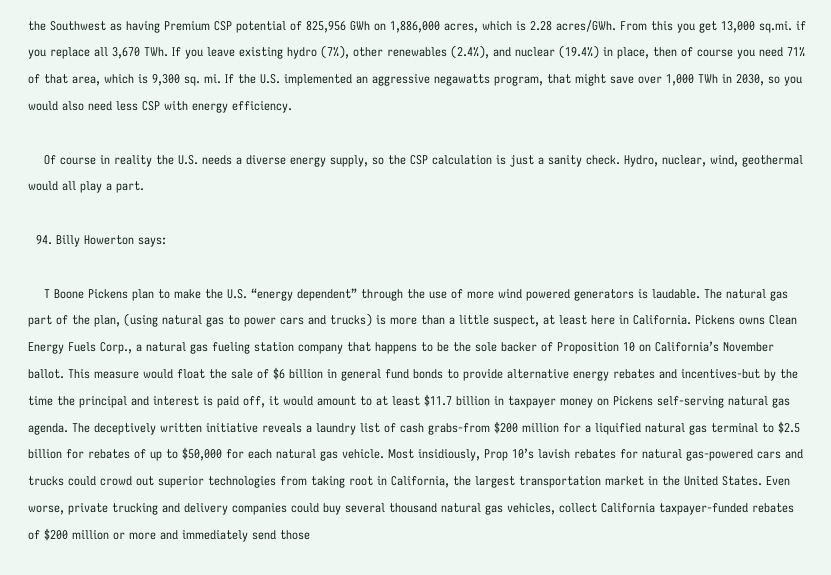the Southwest as having Premium CSP potential of 825,956 GWh on 1,886,000 acres, which is 2.28 acres/GWh. From this you get 13,000 sq.mi. if you replace all 3,670 TWh. If you leave existing hydro (7%), other renewables (2.4%), and nuclear (19.4%) in place, then of course you need 71% of that area, which is 9,300 sq. mi. If the U.S. implemented an aggressive negawatts program, that might save over 1,000 TWh in 2030, so you would also need less CSP with energy efficiency.

    Of course in reality the U.S. needs a diverse energy supply, so the CSP calculation is just a sanity check. Hydro, nuclear, wind, geothermal would all play a part.

  94. Billy Howerton says:

    T Boone Pickens plan to make the U.S. “energy dependent” through the use of more wind powered generators is laudable. The natural gas part of the plan, (using natural gas to power cars and trucks) is more than a little suspect, at least here in California. Pickens owns Clean Energy Fuels Corp., a natural gas fueling station company that happens to be the sole backer of Proposition 10 on California’s November ballot. This measure would float the sale of $6 billion in general fund bonds to provide alternative energy rebates and incentives-but by the time the principal and interest is paid off, it would amount to at least $11.7 billion in taxpayer money on Pickens self-serving natural gas agenda. The deceptively written initiative reveals a laundry list of cash grabs-from $200 million for a liquified natural gas terminal to $2.5 billion for rebates of up to $50,000 for each natural gas vehicle. Most insidiously, Prop 10’s lavish rebates for natural gas-powered cars and trucks could crowd out superior technologies from taking root in California, the largest transportation market in the United States. Even worse, private trucking and delivery companies could buy several thousand natural gas vehicles, collect California taxpayer-funded rebates of $200 million or more and immediately send those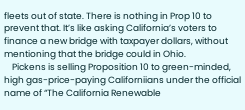fleets out of state. There is nothing in Prop 10 to prevent that. It’s like asking California’s voters to finance a new bridge with taxpayer dollars, without mentioning that the bridge could in Ohio.
    Pickens is selling Proposition 10 to green-minded, high gas-price-paying Californiians under the official name of “The California Renewable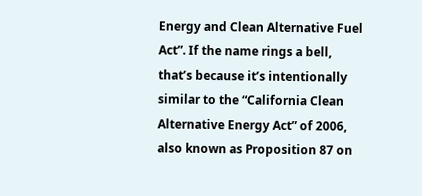Energy and Clean Alternative Fuel Act”. If the name rings a bell, that’s because it’s intentionally similar to the “California Clean Alternative Energy Act” of 2006, also known as Proposition 87 on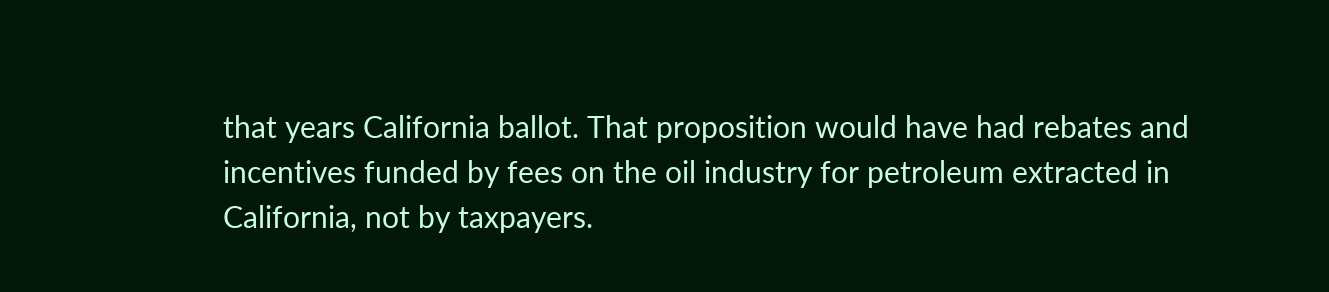that years California ballot. That proposition would have had rebates and incentives funded by fees on the oil industry for petroleum extracted in California, not by taxpayers.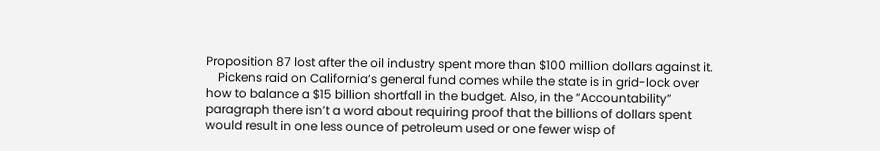Proposition 87 lost after the oil industry spent more than $100 million dollars against it.
    Pickens raid on California’s general fund comes while the state is in grid-lock over how to balance a $15 billion shortfall in the budget. Also, in the “Accountability” paragraph there isn’t a word about requiring proof that the billions of dollars spent would result in one less ounce of petroleum used or one fewer wisp of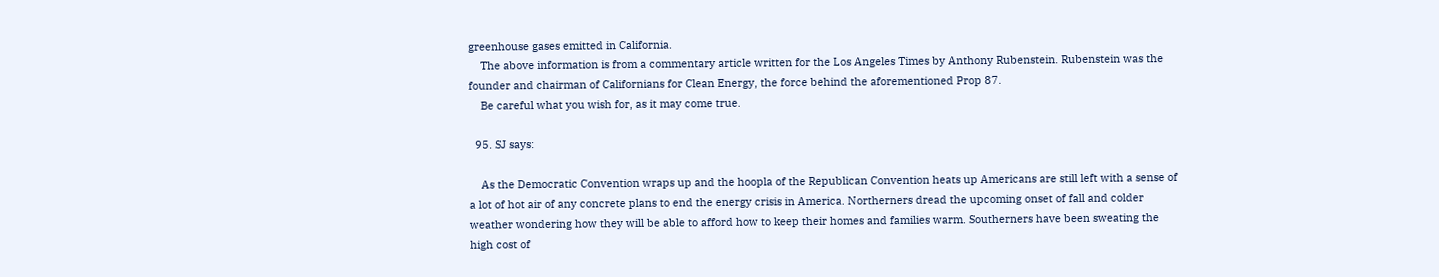greenhouse gases emitted in California.
    The above information is from a commentary article written for the Los Angeles Times by Anthony Rubenstein. Rubenstein was the founder and chairman of Californians for Clean Energy, the force behind the aforementioned Prop 87.
    Be careful what you wish for, as it may come true.

  95. SJ says:

    As the Democratic Convention wraps up and the hoopla of the Republican Convention heats up Americans are still left with a sense of a lot of hot air of any concrete plans to end the energy crisis in America. Northerners dread the upcoming onset of fall and colder weather wondering how they will be able to afford how to keep their homes and families warm. Southerners have been sweating the high cost of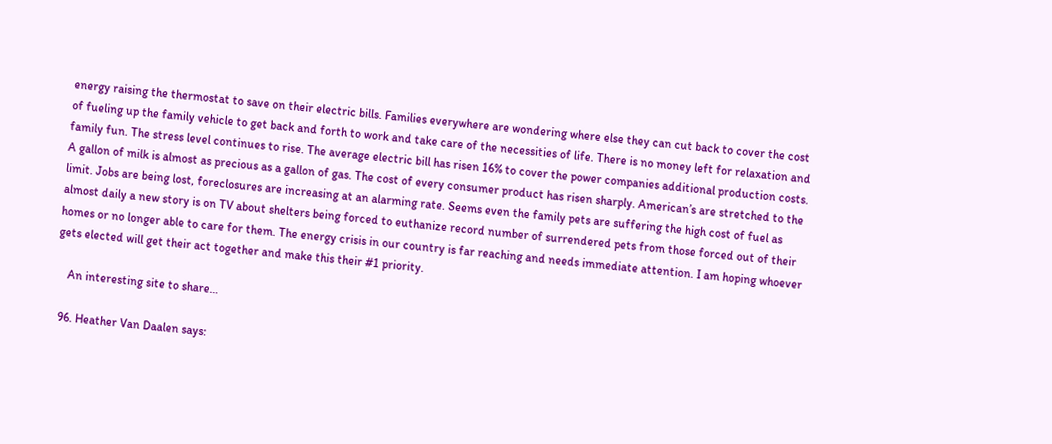energy raising the thermostat to save on their electric bills. Families everywhere are wondering where else they can cut back to cover the cost of fueling up the family vehicle to get back and forth to work and take care of the necessities of life. There is no money left for relaxation and family fun. The stress level continues to rise. The average electric bill has risen 16% to cover the power companies additional production costs. A gallon of milk is almost as precious as a gallon of gas. The cost of every consumer product has risen sharply. American’s are stretched to the limit. Jobs are being lost, foreclosures are increasing at an alarming rate. Seems even the family pets are suffering the high cost of fuel as almost daily a new story is on TV about shelters being forced to euthanize record number of surrendered pets from those forced out of their homes or no longer able to care for them. The energy crisis in our country is far reaching and needs immediate attention. I am hoping whoever gets elected will get their act together and make this their #1 priority.

    An interesting site to share…

  96. Heather Van Daalen says: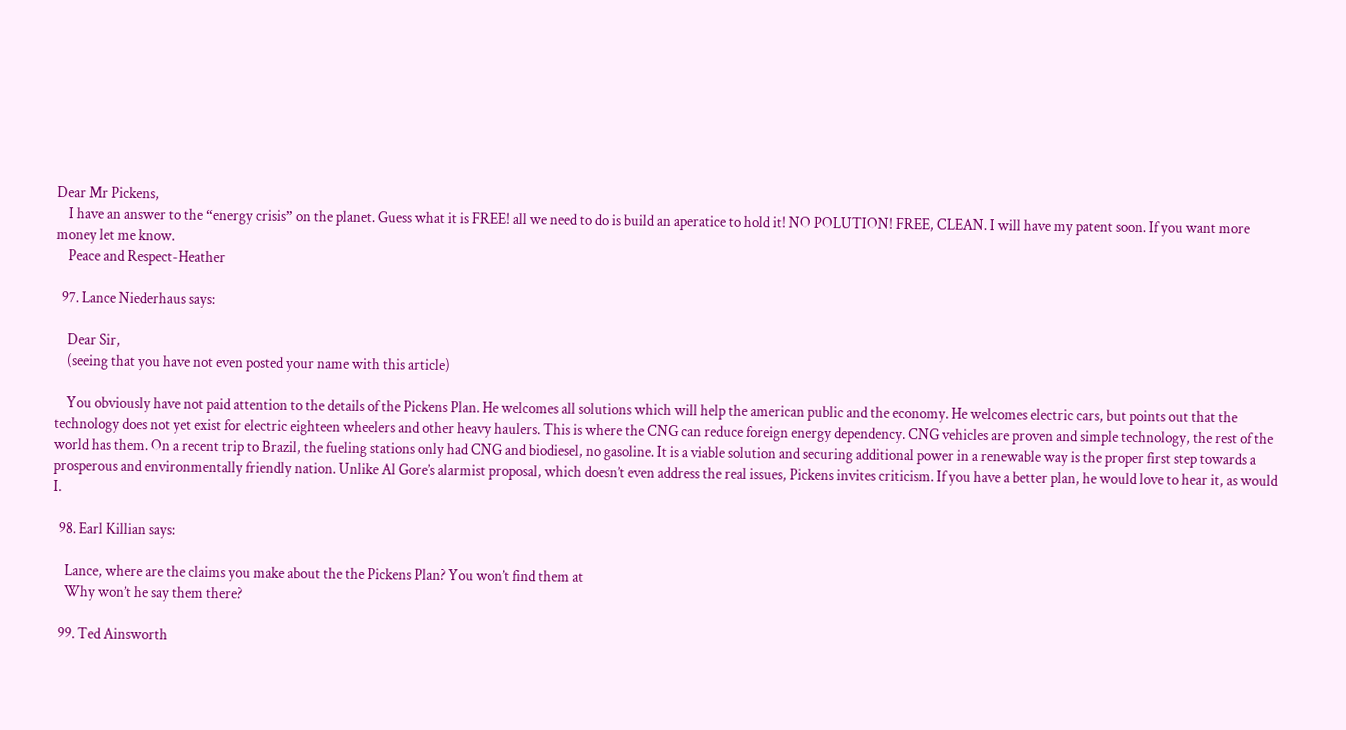Dear Mr Pickens,
    I have an answer to the “energy crisis” on the planet. Guess what it is FREE! all we need to do is build an aperatice to hold it! NO POLUTION! FREE, CLEAN. I will have my patent soon. If you want more money let me know.
    Peace and Respect-Heather

  97. Lance Niederhaus says:

    Dear Sir,
    (seeing that you have not even posted your name with this article)

    You obviously have not paid attention to the details of the Pickens Plan. He welcomes all solutions which will help the american public and the economy. He welcomes electric cars, but points out that the technology does not yet exist for electric eighteen wheelers and other heavy haulers. This is where the CNG can reduce foreign energy dependency. CNG vehicles are proven and simple technology, the rest of the world has them. On a recent trip to Brazil, the fueling stations only had CNG and biodiesel, no gasoline. It is a viable solution and securing additional power in a renewable way is the proper first step towards a prosperous and environmentally friendly nation. Unlike Al Gore’s alarmist proposal, which doesn’t even address the real issues, Pickens invites criticism. If you have a better plan, he would love to hear it, as would I.

  98. Earl Killian says:

    Lance, where are the claims you make about the the Pickens Plan? You won’t find them at
    Why won’t he say them there?

  99. Ted Ainsworth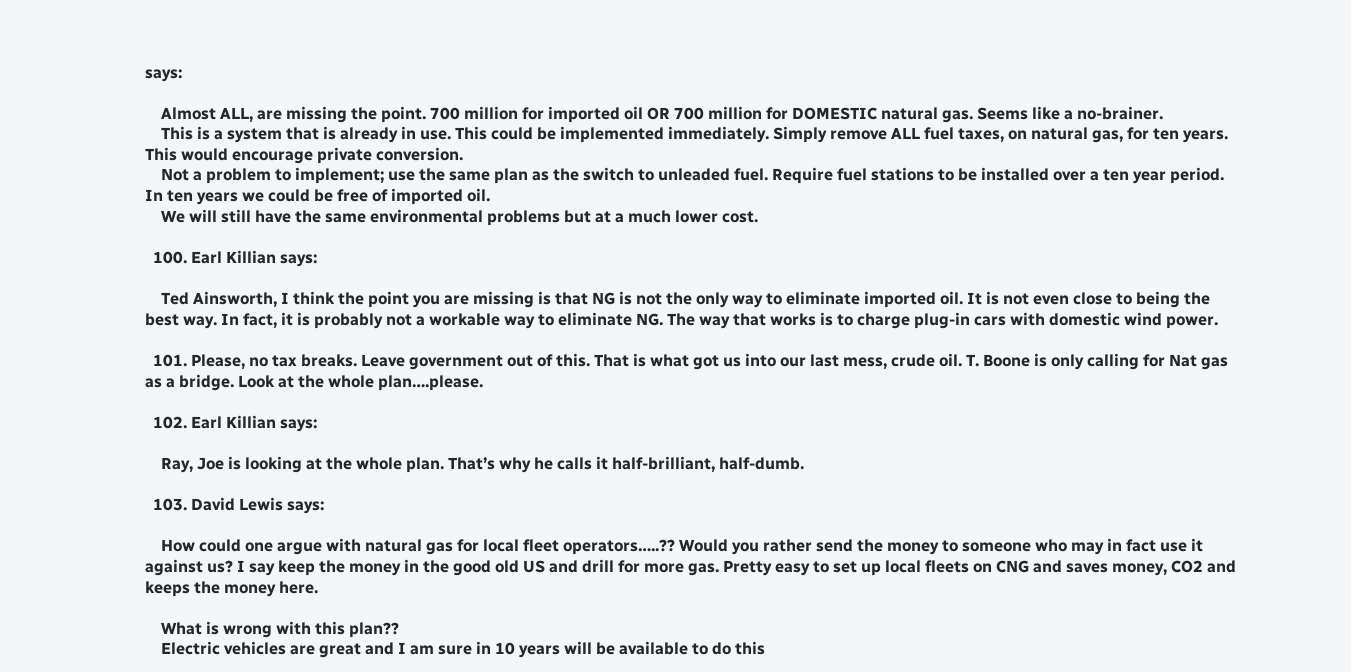says:

    Almost ALL, are missing the point. 700 million for imported oil OR 700 million for DOMESTIC natural gas. Seems like a no-brainer.
    This is a system that is already in use. This could be implemented immediately. Simply remove ALL fuel taxes, on natural gas, for ten years. This would encourage private conversion.
    Not a problem to implement; use the same plan as the switch to unleaded fuel. Require fuel stations to be installed over a ten year period. In ten years we could be free of imported oil.
    We will still have the same environmental problems but at a much lower cost.

  100. Earl Killian says:

    Ted Ainsworth, I think the point you are missing is that NG is not the only way to eliminate imported oil. It is not even close to being the best way. In fact, it is probably not a workable way to eliminate NG. The way that works is to charge plug-in cars with domestic wind power.

  101. Please, no tax breaks. Leave government out of this. That is what got us into our last mess, crude oil. T. Boone is only calling for Nat gas as a bridge. Look at the whole plan….please.

  102. Earl Killian says:

    Ray, Joe is looking at the whole plan. That’s why he calls it half-brilliant, half-dumb.

  103. David Lewis says:

    How could one argue with natural gas for local fleet operators…..?? Would you rather send the money to someone who may in fact use it against us? I say keep the money in the good old US and drill for more gas. Pretty easy to set up local fleets on CNG and saves money, CO2 and keeps the money here.

    What is wrong with this plan??
    Electric vehicles are great and I am sure in 10 years will be available to do this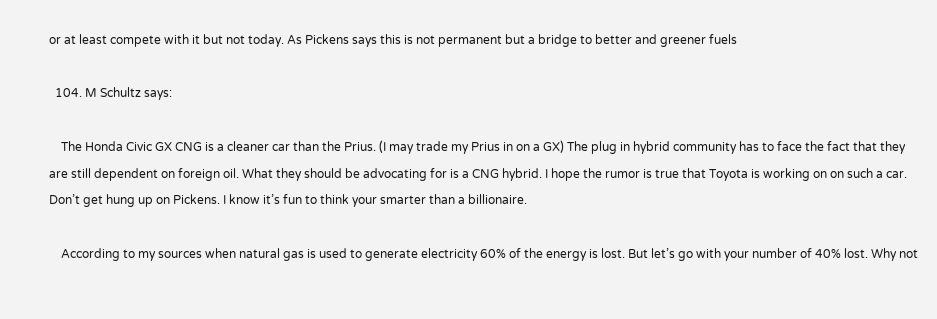or at least compete with it but not today. As Pickens says this is not permanent but a bridge to better and greener fuels

  104. M Schultz says:

    The Honda Civic GX CNG is a cleaner car than the Prius. (I may trade my Prius in on a GX) The plug in hybrid community has to face the fact that they are still dependent on foreign oil. What they should be advocating for is a CNG hybrid. I hope the rumor is true that Toyota is working on on such a car. Don’t get hung up on Pickens. I know it’s fun to think your smarter than a billionaire.

    According to my sources when natural gas is used to generate electricity 60% of the energy is lost. But let’s go with your number of 40% lost. Why not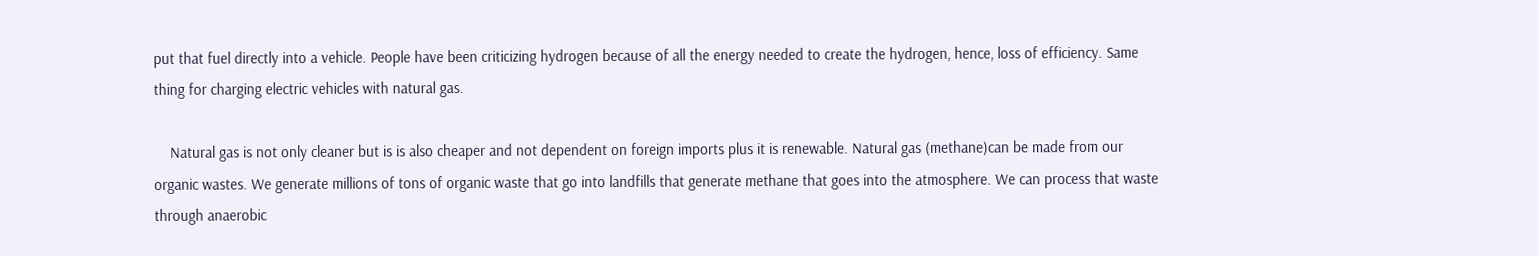put that fuel directly into a vehicle. People have been criticizing hydrogen because of all the energy needed to create the hydrogen, hence, loss of efficiency. Same thing for charging electric vehicles with natural gas.

    Natural gas is not only cleaner but is is also cheaper and not dependent on foreign imports plus it is renewable. Natural gas (methane)can be made from our organic wastes. We generate millions of tons of organic waste that go into landfills that generate methane that goes into the atmosphere. We can process that waste through anaerobic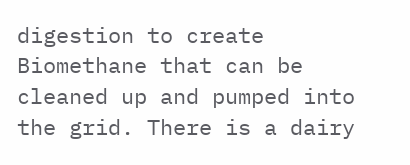digestion to create Biomethane that can be cleaned up and pumped into the grid. There is a dairy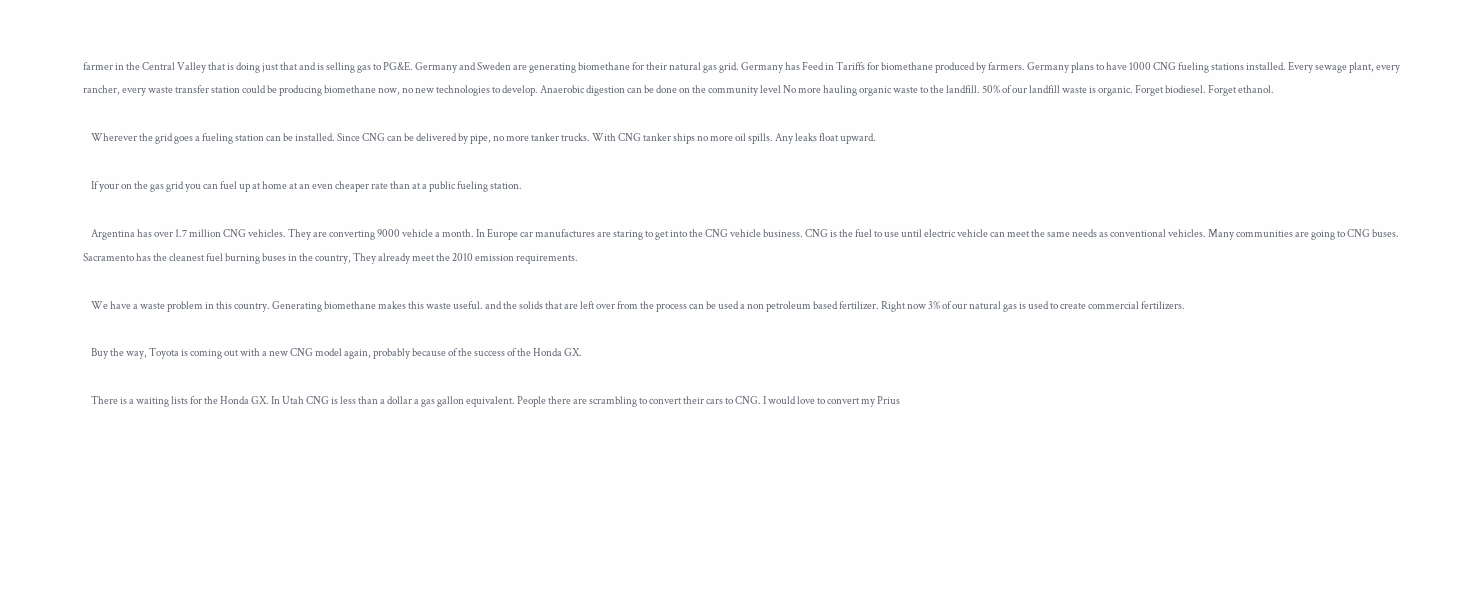farmer in the Central Valley that is doing just that and is selling gas to PG&E. Germany and Sweden are generating biomethane for their natural gas grid. Germany has Feed in Tariffs for biomethane produced by farmers. Germany plans to have 1000 CNG fueling stations installed. Every sewage plant, every rancher, every waste transfer station could be producing biomethane now, no new technologies to develop. Anaerobic digestion can be done on the community level No more hauling organic waste to the landfill. 50% of our landfill waste is organic. Forget biodiesel. Forget ethanol.

    Wherever the grid goes a fueling station can be installed. Since CNG can be delivered by pipe, no more tanker trucks. With CNG tanker ships no more oil spills. Any leaks float upward.

    If your on the gas grid you can fuel up at home at an even cheaper rate than at a public fueling station.

    Argentina has over 1.7 million CNG vehicles. They are converting 9000 vehicle a month. In Europe car manufactures are staring to get into the CNG vehicle business. CNG is the fuel to use until electric vehicle can meet the same needs as conventional vehicles. Many communities are going to CNG buses. Sacramento has the cleanest fuel burning buses in the country, They already meet the 2010 emission requirements.

    We have a waste problem in this country. Generating biomethane makes this waste useful. and the solids that are left over from the process can be used a non petroleum based fertilizer. Right now 3% of our natural gas is used to create commercial fertilizers.

    Buy the way, Toyota is coming out with a new CNG model again, probably because of the success of the Honda GX.

    There is a waiting lists for the Honda GX. In Utah CNG is less than a dollar a gas gallon equivalent. People there are scrambling to convert their cars to CNG. I would love to convert my Prius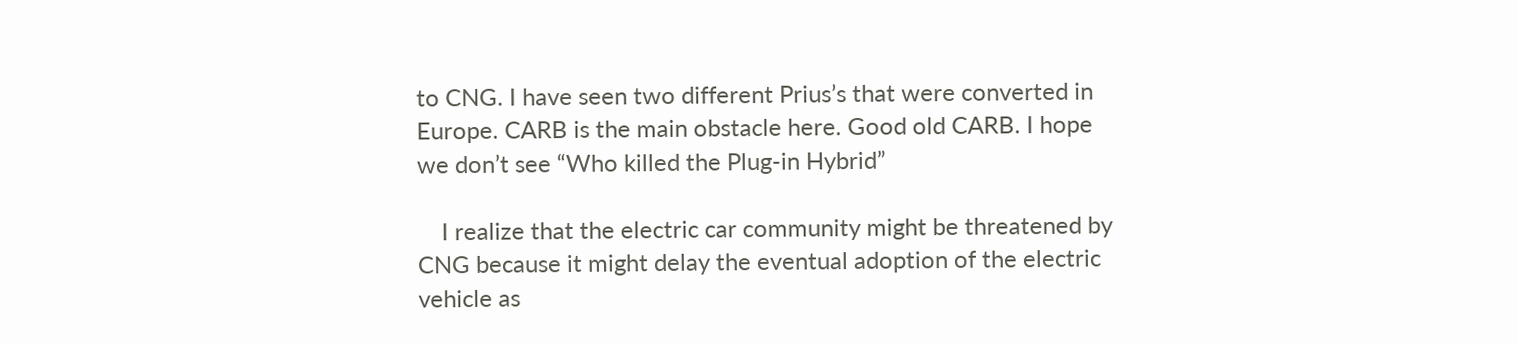to CNG. I have seen two different Prius’s that were converted in Europe. CARB is the main obstacle here. Good old CARB. I hope we don’t see “Who killed the Plug-in Hybrid”

    I realize that the electric car community might be threatened by CNG because it might delay the eventual adoption of the electric vehicle as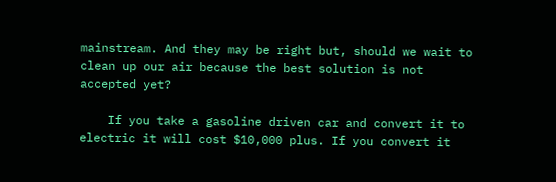mainstream. And they may be right but, should we wait to clean up our air because the best solution is not accepted yet?

    If you take a gasoline driven car and convert it to electric it will cost $10,000 plus. If you convert it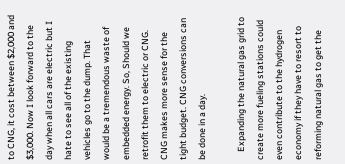to CNG, it cost between $2,000 and $3,000. Now I look forward to the day when all cars are electric but I hate to see all of the existing vehicles go to the dump. That would be a tremendous waste of embedded energy. So, Should we retrofit them to electric or CNG. CNG makes more sense for the tight budget. CNG conversions can be done in a day.

    Expanding the natural gas grid to create more fueling stations could even contribute to the hydrogen economy if they have to resort to reforming natural gas to get the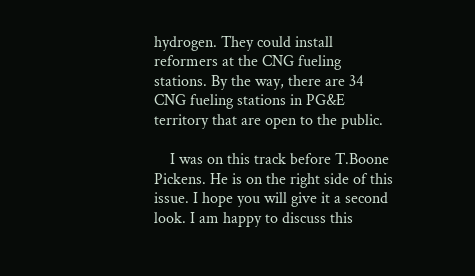hydrogen. They could install reformers at the CNG fueling stations. By the way, there are 34 CNG fueling stations in PG&E territory that are open to the public.

    I was on this track before T.Boone Pickens. He is on the right side of this issue. I hope you will give it a second look. I am happy to discuss this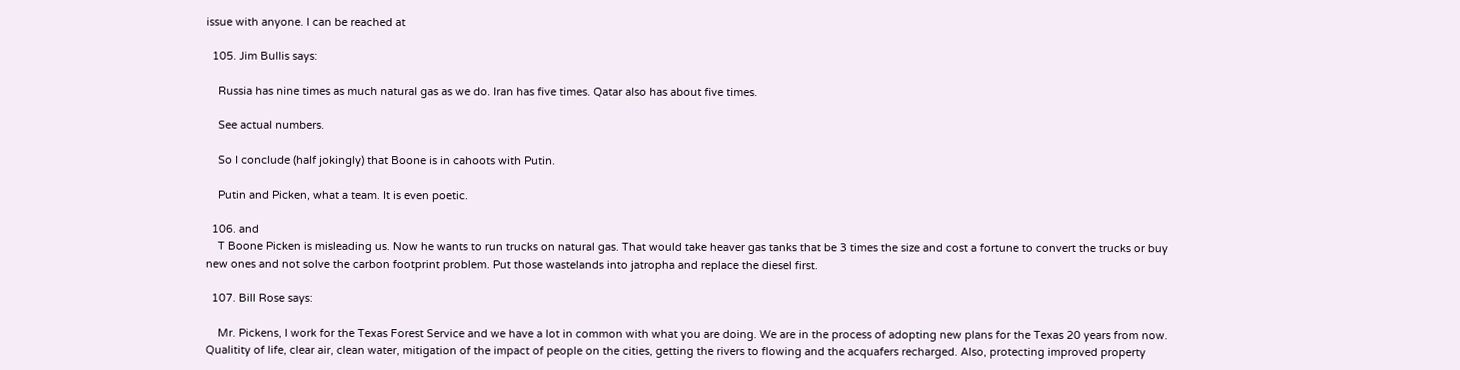issue with anyone. I can be reached at

  105. Jim Bullis says:

    Russia has nine times as much natural gas as we do. Iran has five times. Qatar also has about five times.

    See actual numbers.

    So I conclude (half jokingly) that Boone is in cahoots with Putin.

    Putin and Picken, what a team. It is even poetic.

  106. and
    T Boone Picken is misleading us. Now he wants to run trucks on natural gas. That would take heaver gas tanks that be 3 times the size and cost a fortune to convert the trucks or buy new ones and not solve the carbon footprint problem. Put those wastelands into jatropha and replace the diesel first.

  107. Bill Rose says:

    Mr. Pickens, I work for the Texas Forest Service and we have a lot in common with what you are doing. We are in the process of adopting new plans for the Texas 20 years from now. Qualitity of life, clear air, clean water, mitigation of the impact of people on the cities, getting the rivers to flowing and the acquafers recharged. Also, protecting improved property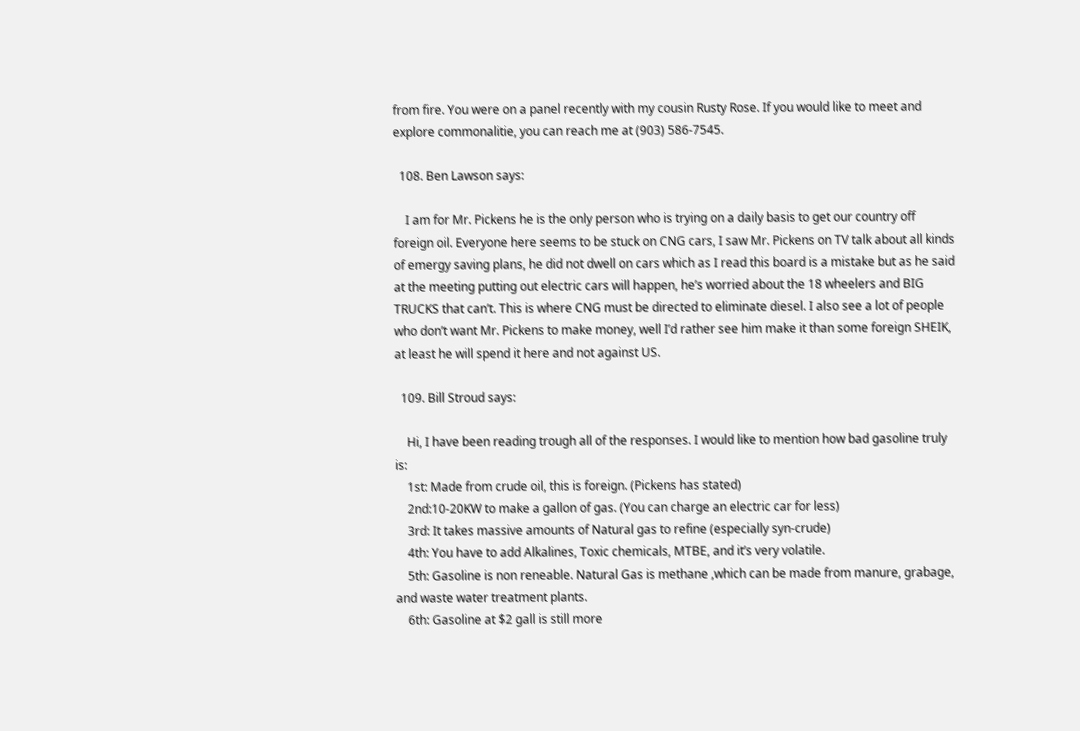from fire. You were on a panel recently with my cousin Rusty Rose. If you would like to meet and explore commonalitie, you can reach me at (903) 586-7545.

  108. Ben Lawson says:

    I am for Mr. Pickens he is the only person who is trying on a daily basis to get our country off foreign oil. Everyone here seems to be stuck on CNG cars, I saw Mr. Pickens on TV talk about all kinds of emergy saving plans, he did not dwell on cars which as I read this board is a mistake but as he said at the meeting putting out electric cars will happen, he’s worried about the 18 wheelers and BIG TRUCKS that can’t. This is where CNG must be directed to eliminate diesel. I also see a lot of people who don’t want Mr. Pickens to make money, well I’d rather see him make it than some foreign SHEIK, at least he will spend it here and not against US.

  109. Bill Stroud says:

    Hi, I have been reading trough all of the responses. I would like to mention how bad gasoline truly is:
    1st: Made from crude oil, this is foreign. (Pickens has stated)
    2nd:10-20KW to make a gallon of gas. (You can charge an electric car for less)
    3rd: It takes massive amounts of Natural gas to refine (especially syn-crude)
    4th: You have to add Alkalines, Toxic chemicals, MTBE, and it’s very volatile.
    5th: Gasoline is non reneable. Natural Gas is methane ,which can be made from manure, grabage, and waste water treatment plants.
    6th: Gasoline at $2 gall is still more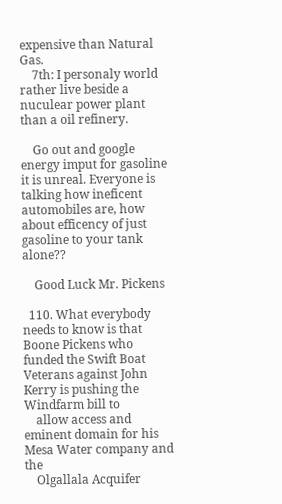expensive than Natural Gas.
    7th: I personaly world rather live beside a nuculear power plant than a oil refinery.

    Go out and google energy imput for gasoline it is unreal. Everyone is talking how ineficent automobiles are, how about efficency of just gasoline to your tank alone??

    Good Luck Mr. Pickens

  110. What everybody needs to know is that Boone Pickens who funded the Swift Boat Veterans against John Kerry is pushing the Windfarm bill to
    allow access and eminent domain for his Mesa Water company and the
    Olgallala Acquifer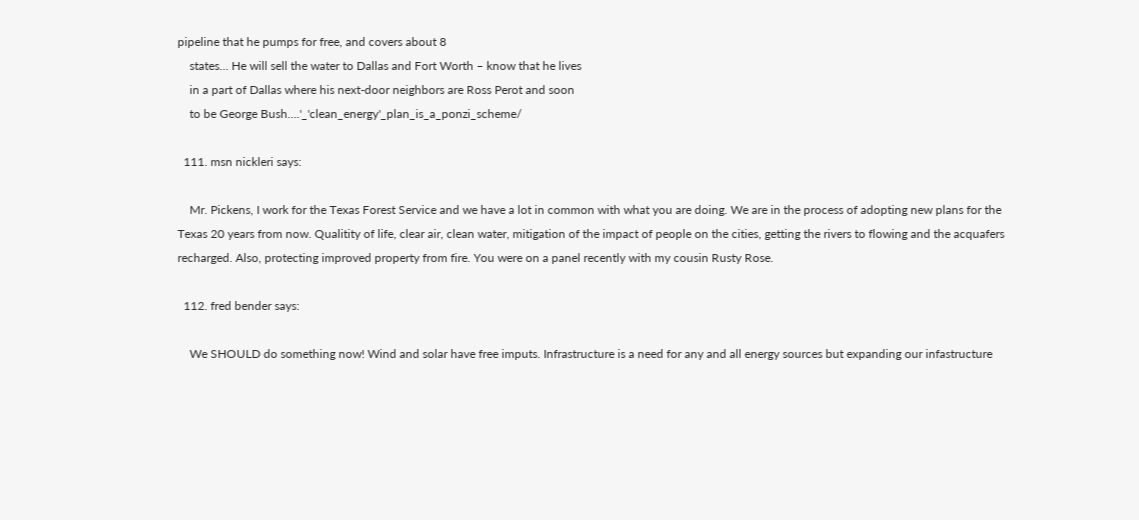pipeline that he pumps for free, and covers about 8
    states… He will sell the water to Dallas and Fort Worth – know that he lives
    in a part of Dallas where his next-door neighbors are Ross Perot and soon
    to be George Bush….'_'clean_energy'_plan_is_a_ponzi_scheme/

  111. msn nickleri says:

    Mr. Pickens, I work for the Texas Forest Service and we have a lot in common with what you are doing. We are in the process of adopting new plans for the Texas 20 years from now. Qualitity of life, clear air, clean water, mitigation of the impact of people on the cities, getting the rivers to flowing and the acquafers recharged. Also, protecting improved property from fire. You were on a panel recently with my cousin Rusty Rose.

  112. fred bender says:

    We SHOULD do something now! Wind and solar have free imputs. Infrastructure is a need for any and all energy sources but expanding our infastructure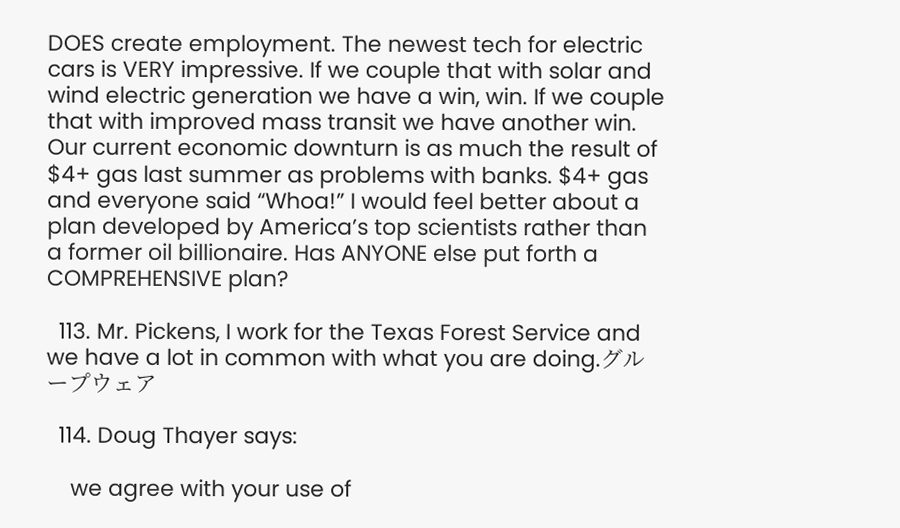DOES create employment. The newest tech for electric cars is VERY impressive. If we couple that with solar and wind electric generation we have a win, win. If we couple that with improved mass transit we have another win. Our current economic downturn is as much the result of $4+ gas last summer as problems with banks. $4+ gas and everyone said “Whoa!” I would feel better about a plan developed by America’s top scientists rather than a former oil billionaire. Has ANYONE else put forth a COMPREHENSIVE plan?

  113. Mr. Pickens, I work for the Texas Forest Service and we have a lot in common with what you are doing.グループウェア

  114. Doug Thayer says:

    we agree with your use of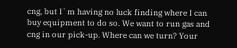cng, but I`m having no luck finding where I can buy equipment to do so. We want to run gas and cng in our pick-up. Where can we turn? Your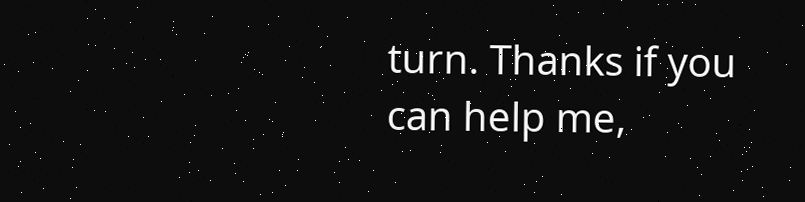turn. Thanks if you can help me,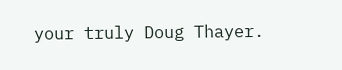your truly Doug Thayer.